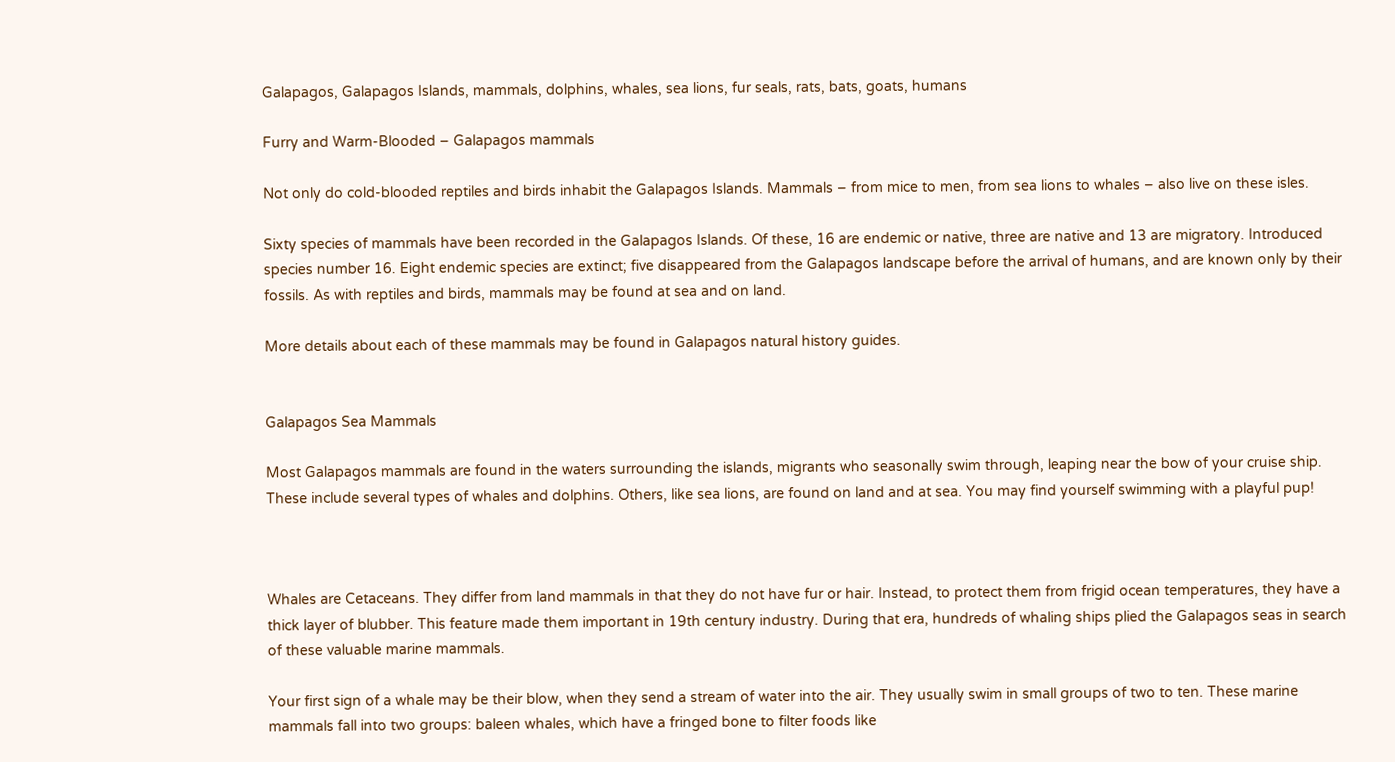Galapagos, Galapagos Islands, mammals, dolphins, whales, sea lions, fur seals, rats, bats, goats, humans

Furry and Warm-Blooded – Galapagos mammals

Not only do cold-blooded reptiles and birds inhabit the Galapagos Islands. Mammals – from mice to men, from sea lions to whales – also live on these isles.

Sixty species of mammals have been recorded in the Galapagos Islands. Of these, 16 are endemic or native, three are native and 13 are migratory. Introduced species number 16. Eight endemic species are extinct; five disappeared from the Galapagos landscape before the arrival of humans, and are known only by their fossils. As with reptiles and birds, mammals may be found at sea and on land.

More details about each of these mammals may be found in Galapagos natural history guides.


Galapagos Sea Mammals

Most Galapagos mammals are found in the waters surrounding the islands, migrants who seasonally swim through, leaping near the bow of your cruise ship. These include several types of whales and dolphins. Others, like sea lions, are found on land and at sea. You may find yourself swimming with a playful pup!



Whales are Cetaceans. They differ from land mammals in that they do not have fur or hair. Instead, to protect them from frigid ocean temperatures, they have a thick layer of blubber. This feature made them important in 19th century industry. During that era, hundreds of whaling ships plied the Galapagos seas in search of these valuable marine mammals.

Your first sign of a whale may be their blow, when they send a stream of water into the air. They usually swim in small groups of two to ten. These marine mammals fall into two groups: baleen whales, which have a fringed bone to filter foods like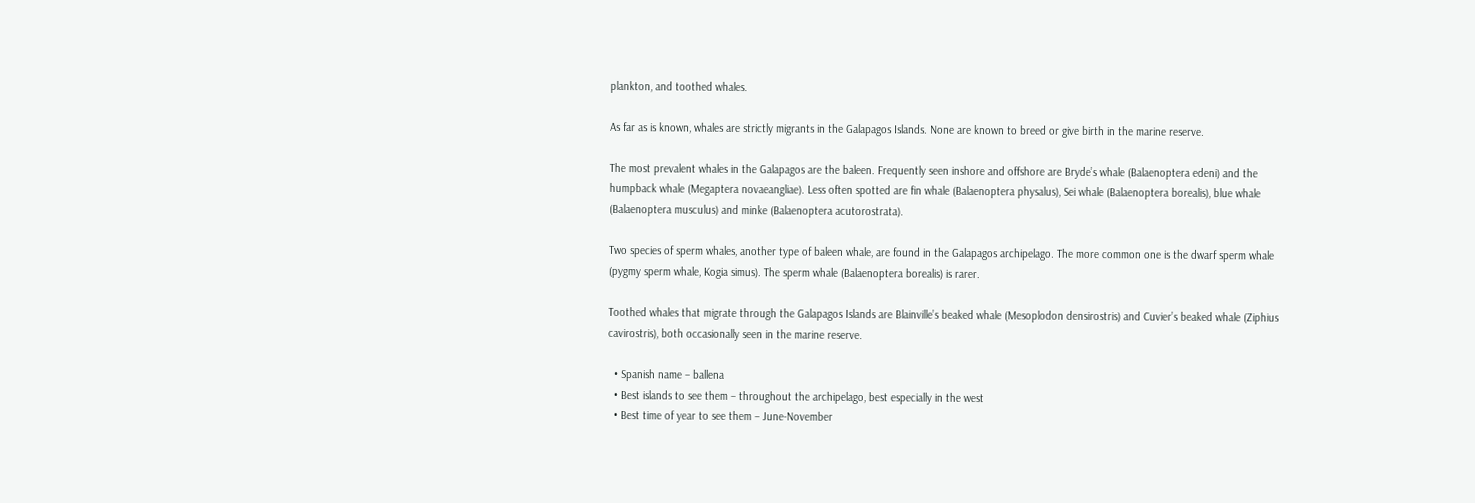plankton, and toothed whales.

As far as is known, whales are strictly migrants in the Galapagos Islands. None are known to breed or give birth in the marine reserve.

The most prevalent whales in the Galapagos are the baleen. Frequently seen inshore and offshore are Bryde’s whale (Balaenoptera edeni) and the humpback whale (Megaptera novaeangliae). Less often spotted are fin whale (Balaenoptera physalus), Sei whale (Balaenoptera borealis), blue whale (Balaenoptera musculus) and minke (Balaenoptera acutorostrata).

Two species of sperm whales, another type of baleen whale, are found in the Galapagos archipelago. The more common one is the dwarf sperm whale (pygmy sperm whale, Kogia simus). The sperm whale (Balaenoptera borealis) is rarer.

Toothed whales that migrate through the Galapagos Islands are Blainville’s beaked whale (Mesoplodon densirostris) and Cuvier’s beaked whale (Ziphius cavirostris), both occasionally seen in the marine reserve.

  • Spanish name – ballena
  • Best islands to see them – throughout the archipelago, best especially in the west
  • Best time of year to see them – June-November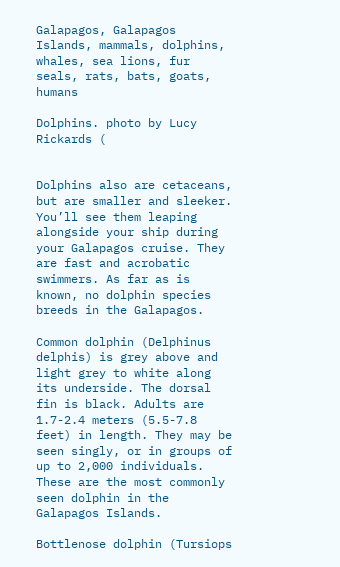Galapagos, Galapagos Islands, mammals, dolphins, whales, sea lions, fur seals, rats, bats, goats, humans

Dolphins. photo by Lucy Rickards (


Dolphins also are cetaceans, but are smaller and sleeker. You’ll see them leaping alongside your ship during your Galapagos cruise. They are fast and acrobatic swimmers. As far as is known, no dolphin species breeds in the Galapagos.

Common dolphin (Delphinus delphis) is grey above and light grey to white along its underside. The dorsal fin is black. Adults are 1.7-2.4 meters (5.5-7.8 feet) in length. They may be seen singly, or in groups of up to 2,000 individuals. These are the most commonly seen dolphin in the Galapagos Islands.

Bottlenose dolphin (Tursiops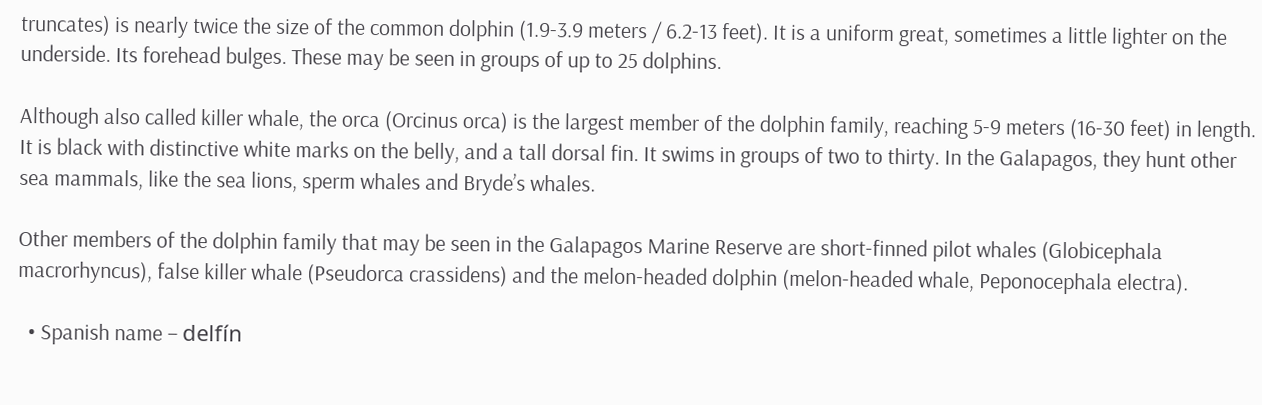truncates) is nearly twice the size of the common dolphin (1.9-3.9 meters / 6.2-13 feet). It is a uniform great, sometimes a little lighter on the underside. Its forehead bulges. These may be seen in groups of up to 25 dolphins.

Although also called killer whale, the orca (Orcinus orca) is the largest member of the dolphin family, reaching 5-9 meters (16-30 feet) in length. It is black with distinctive white marks on the belly, and a tall dorsal fin. It swims in groups of two to thirty. In the Galapagos, they hunt other sea mammals, like the sea lions, sperm whales and Bryde’s whales.

Other members of the dolphin family that may be seen in the Galapagos Marine Reserve are short-finned pilot whales (Globicephala macrorhyncus), false killer whale (Pseudorca crassidens) and the melon-headed dolphin (melon-headed whale, Peponocephala electra).

  • Spanish name – delfín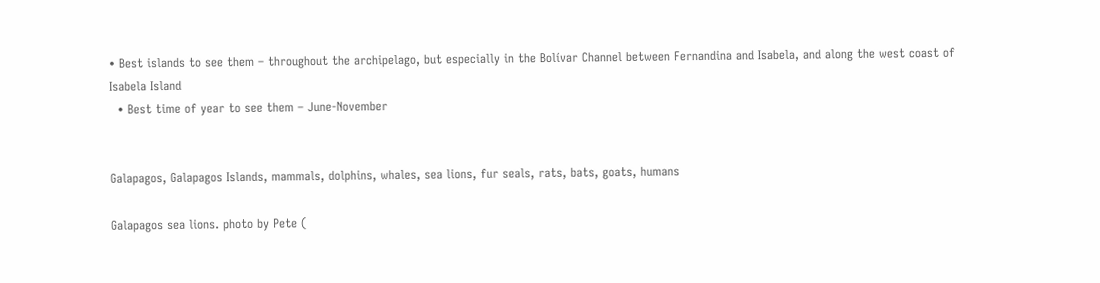• Best islands to see them – throughout the archipelago, but especially in the Bolívar Channel between Fernandina and Isabela, and along the west coast of Isabela Island
  • Best time of year to see them – June-November


Galapagos, Galapagos Islands, mammals, dolphins, whales, sea lions, fur seals, rats, bats, goats, humans

Galapagos sea lions. photo by Pete (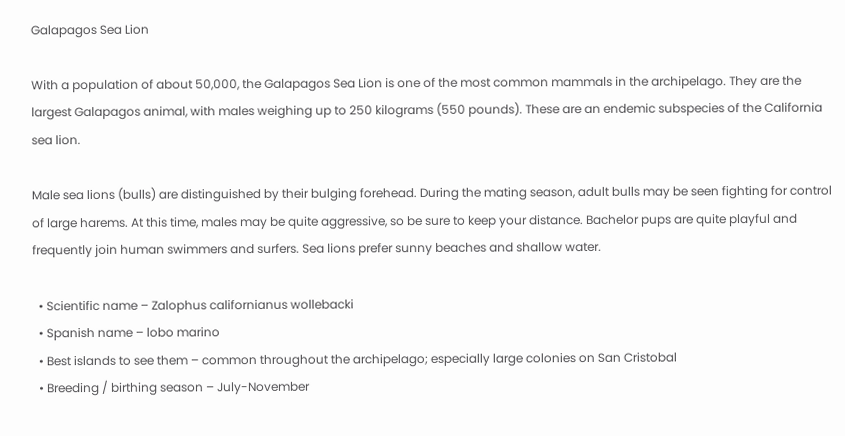Galapagos Sea Lion

With a population of about 50,000, the Galapagos Sea Lion is one of the most common mammals in the archipelago. They are the largest Galapagos animal, with males weighing up to 250 kilograms (550 pounds). These are an endemic subspecies of the California sea lion.

Male sea lions (bulls) are distinguished by their bulging forehead. During the mating season, adult bulls may be seen fighting for control of large harems. At this time, males may be quite aggressive, so be sure to keep your distance. Bachelor pups are quite playful and frequently join human swimmers and surfers. Sea lions prefer sunny beaches and shallow water.

  • Scientific name – Zalophus californianus wollebacki
  • Spanish name – lobo marino
  • Best islands to see them – common throughout the archipelago; especially large colonies on San Cristobal
  • Breeding / birthing season – July-November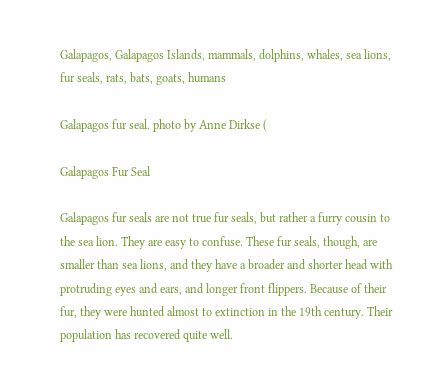Galapagos, Galapagos Islands, mammals, dolphins, whales, sea lions, fur seals, rats, bats, goats, humans

Galapagos fur seal. photo by Anne Dirkse (

Galapagos Fur Seal

Galapagos fur seals are not true fur seals, but rather a furry cousin to the sea lion. They are easy to confuse. These fur seals, though, are smaller than sea lions, and they have a broader and shorter head with protruding eyes and ears, and longer front flippers. Because of their fur, they were hunted almost to extinction in the 19th century. Their population has recovered quite well.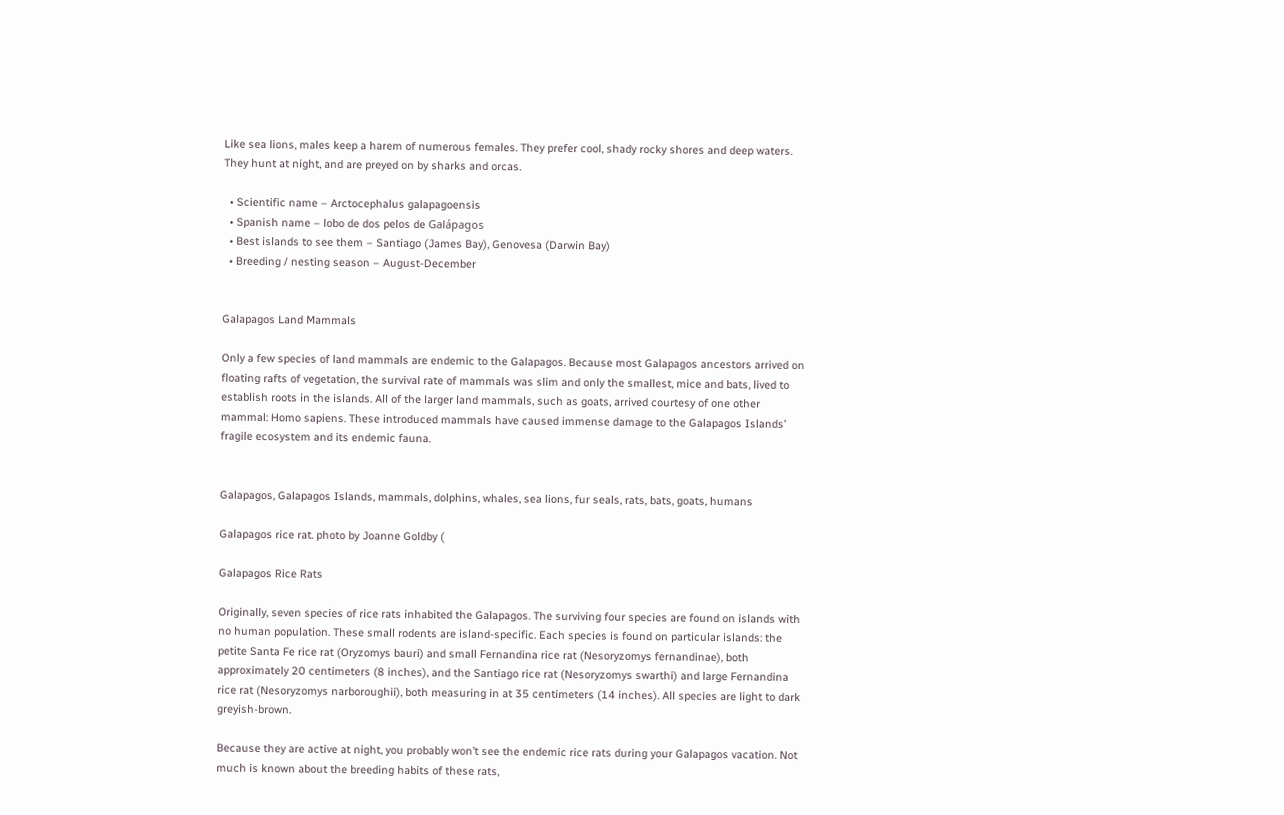Like sea lions, males keep a harem of numerous females. They prefer cool, shady rocky shores and deep waters. They hunt at night, and are preyed on by sharks and orcas.

  • Scientific name – Arctocephalus galapagoensis
  • Spanish name – lobo de dos pelos de Galápagos
  • Best islands to see them – Santiago (James Bay), Genovesa (Darwin Bay)
  • Breeding / nesting season – August-December


Galapagos Land Mammals

Only a few species of land mammals are endemic to the Galapagos. Because most Galapagos ancestors arrived on floating rafts of vegetation, the survival rate of mammals was slim and only the smallest, mice and bats, lived to establish roots in the islands. All of the larger land mammals, such as goats, arrived courtesy of one other mammal: Homo sapiens. These introduced mammals have caused immense damage to the Galapagos Islands’ fragile ecosystem and its endemic fauna.


Galapagos, Galapagos Islands, mammals, dolphins, whales, sea lions, fur seals, rats, bats, goats, humans

Galapagos rice rat. photo by Joanne Goldby (

Galapagos Rice Rats

Originally, seven species of rice rats inhabited the Galapagos. The surviving four species are found on islands with no human population. These small rodents are island-specific. Each species is found on particular islands: the petite Santa Fe rice rat (Oryzomys bauri) and small Fernandina rice rat (Nesoryzomys fernandinae), both approximately 20 centimeters (8 inches), and the Santiago rice rat (Nesoryzomys swarthi) and large Fernandina rice rat (Nesoryzomys narboroughii), both measuring in at 35 centimeters (14 inches). All species are light to dark greyish-brown.

Because they are active at night, you probably won’t see the endemic rice rats during your Galapagos vacation. Not much is known about the breeding habits of these rats,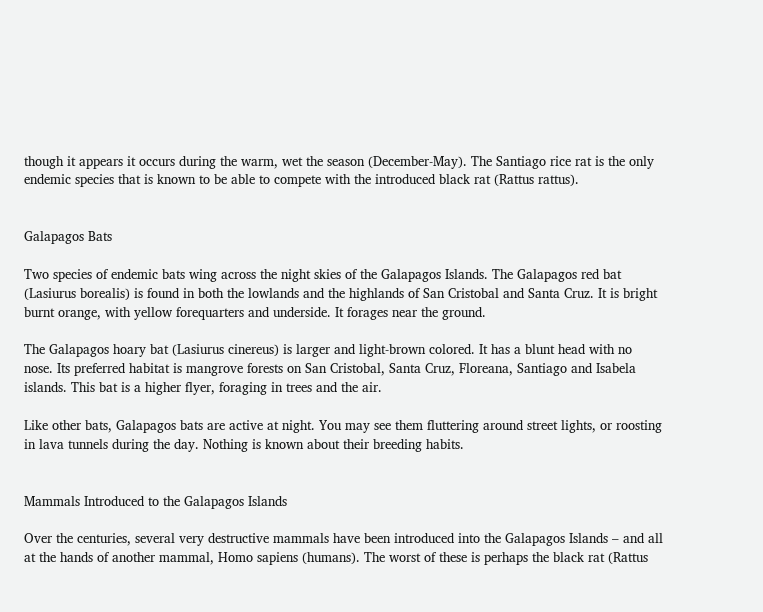though it appears it occurs during the warm, wet the season (December-May). The Santiago rice rat is the only endemic species that is known to be able to compete with the introduced black rat (Rattus rattus).


Galapagos Bats

Two species of endemic bats wing across the night skies of the Galapagos Islands. The Galapagos red bat (Lasiurus borealis) is found in both the lowlands and the highlands of San Cristobal and Santa Cruz. It is bright burnt orange, with yellow forequarters and underside. It forages near the ground.

The Galapagos hoary bat (Lasiurus cinereus) is larger and light-brown colored. It has a blunt head with no nose. Its preferred habitat is mangrove forests on San Cristobal, Santa Cruz, Floreana, Santiago and Isabela islands. This bat is a higher flyer, foraging in trees and the air.

Like other bats, Galapagos bats are active at night. You may see them fluttering around street lights, or roosting in lava tunnels during the day. Nothing is known about their breeding habits.


Mammals Introduced to the Galapagos Islands

Over the centuries, several very destructive mammals have been introduced into the Galapagos Islands – and all at the hands of another mammal, Homo sapiens (humans). The worst of these is perhaps the black rat (Rattus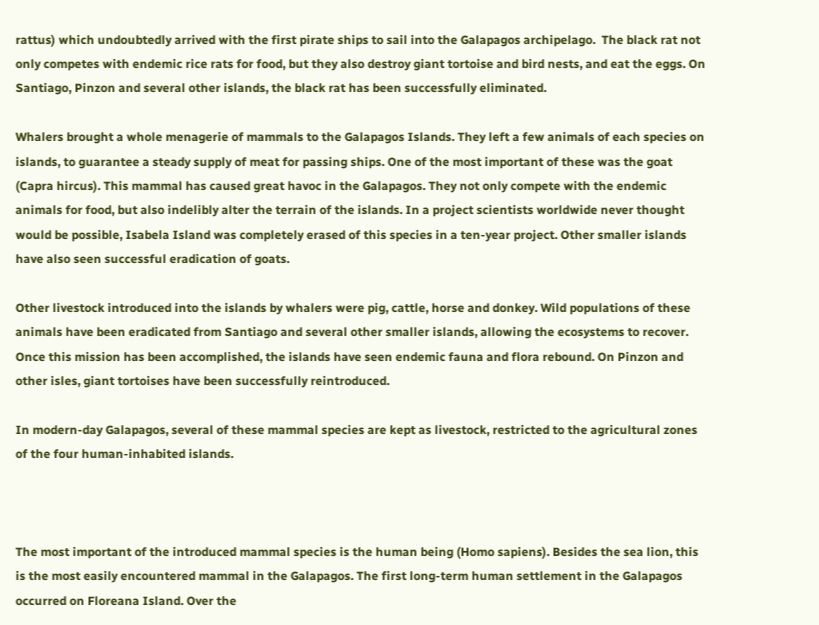rattus) which undoubtedly arrived with the first pirate ships to sail into the Galapagos archipelago.  The black rat not only competes with endemic rice rats for food, but they also destroy giant tortoise and bird nests, and eat the eggs. On Santiago, Pinzon and several other islands, the black rat has been successfully eliminated.

Whalers brought a whole menagerie of mammals to the Galapagos Islands. They left a few animals of each species on islands, to guarantee a steady supply of meat for passing ships. One of the most important of these was the goat (Capra hircus). This mammal has caused great havoc in the Galapagos. They not only compete with the endemic animals for food, but also indelibly alter the terrain of the islands. In a project scientists worldwide never thought would be possible, Isabela Island was completely erased of this species in a ten-year project. Other smaller islands have also seen successful eradication of goats.

Other livestock introduced into the islands by whalers were pig, cattle, horse and donkey. Wild populations of these animals have been eradicated from Santiago and several other smaller islands, allowing the ecosystems to recover. Once this mission has been accomplished, the islands have seen endemic fauna and flora rebound. On Pinzon and other isles, giant tortoises have been successfully reintroduced.

In modern-day Galapagos, several of these mammal species are kept as livestock, restricted to the agricultural zones of the four human-inhabited islands.



The most important of the introduced mammal species is the human being (Homo sapiens). Besides the sea lion, this is the most easily encountered mammal in the Galapagos. The first long-term human settlement in the Galapagos occurred on Floreana Island. Over the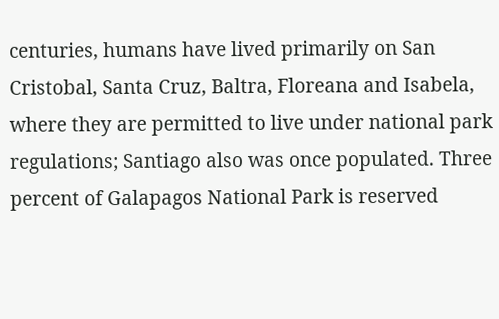centuries, humans have lived primarily on San Cristobal, Santa Cruz, Baltra, Floreana and Isabela, where they are permitted to live under national park regulations; Santiago also was once populated. Three percent of Galapagos National Park is reserved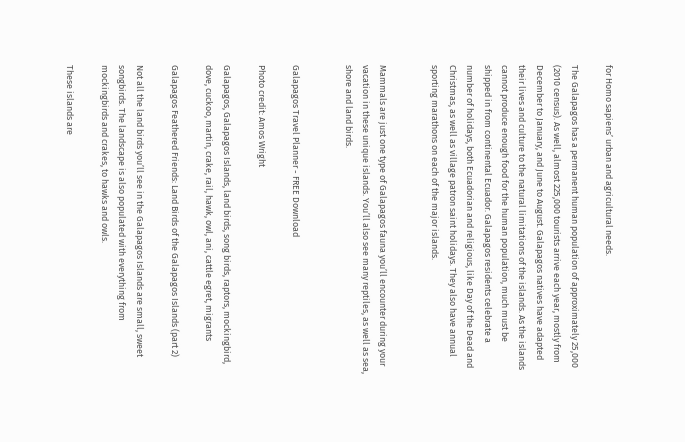for Homo sapiens’ urban and agricultural needs.

The Galapagos has a permanent human population of approximately 25,000 (2010 census). As well, almost 225,000 tourists arrive each year, mostly from December to January, and June to August. Galapagos natives have adapted their lives and culture to the natural limitations of the islands. As the islands cannot produce enough food for the human population, much must be shipped in from continental Ecuador. Galapagos residents celebrate a number of holidays, both Ecuadorian and religious, like Day of the Dead and Christmas, as well as village patron saint holidays. They also have annual sporting marathons on each of the major islands.


Mammals are just one type of Galapagos fauna you’ll encounter during your vacation in these unique islands. You’ll also see many reptiles, as well as sea, shore and land birds.


Galapagos Travel Planner - FREE Download

Photo credit: Amos Wright

Galapagos, Galapagos Islands, land birds, song birds, raptors, mockingbird, dove, cuckoo, martin, crake, rail, hawk, owl, ani, cattle egret, migrants

Galapagos Feathered Friends: Land Birds of the Galapagos Islands (part 2)

Not all the land birds you’ll see in the Galapagos Islands are small, sweet songbirds. The landscape is also populated with everything from mockingbirds and crakes, to hawks and owls.

These islands are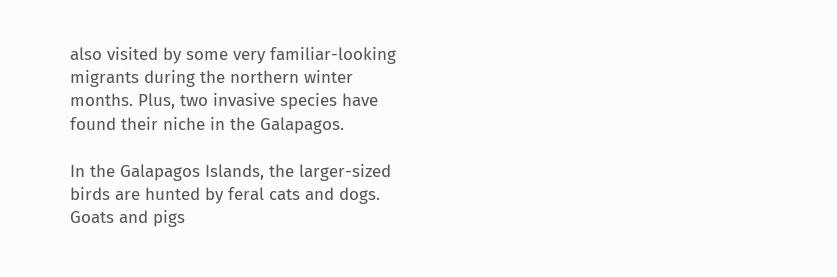also visited by some very familiar-looking migrants during the northern winter months. Plus, two invasive species have found their niche in the Galapagos.

In the Galapagos Islands, the larger-sized birds are hunted by feral cats and dogs. Goats and pigs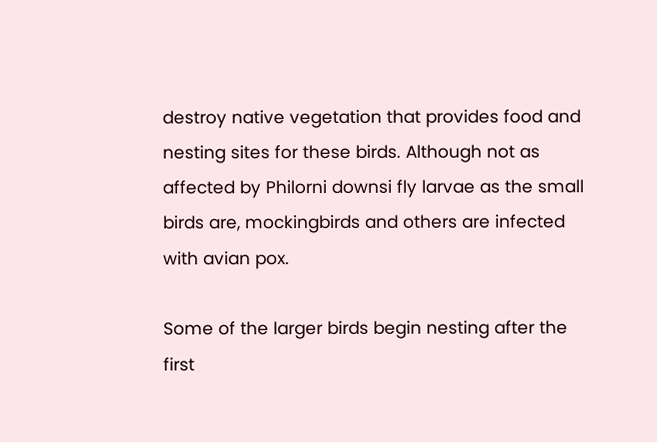destroy native vegetation that provides food and nesting sites for these birds. Although not as affected by Philorni downsi fly larvae as the small birds are, mockingbirds and others are infected with avian pox.

Some of the larger birds begin nesting after the first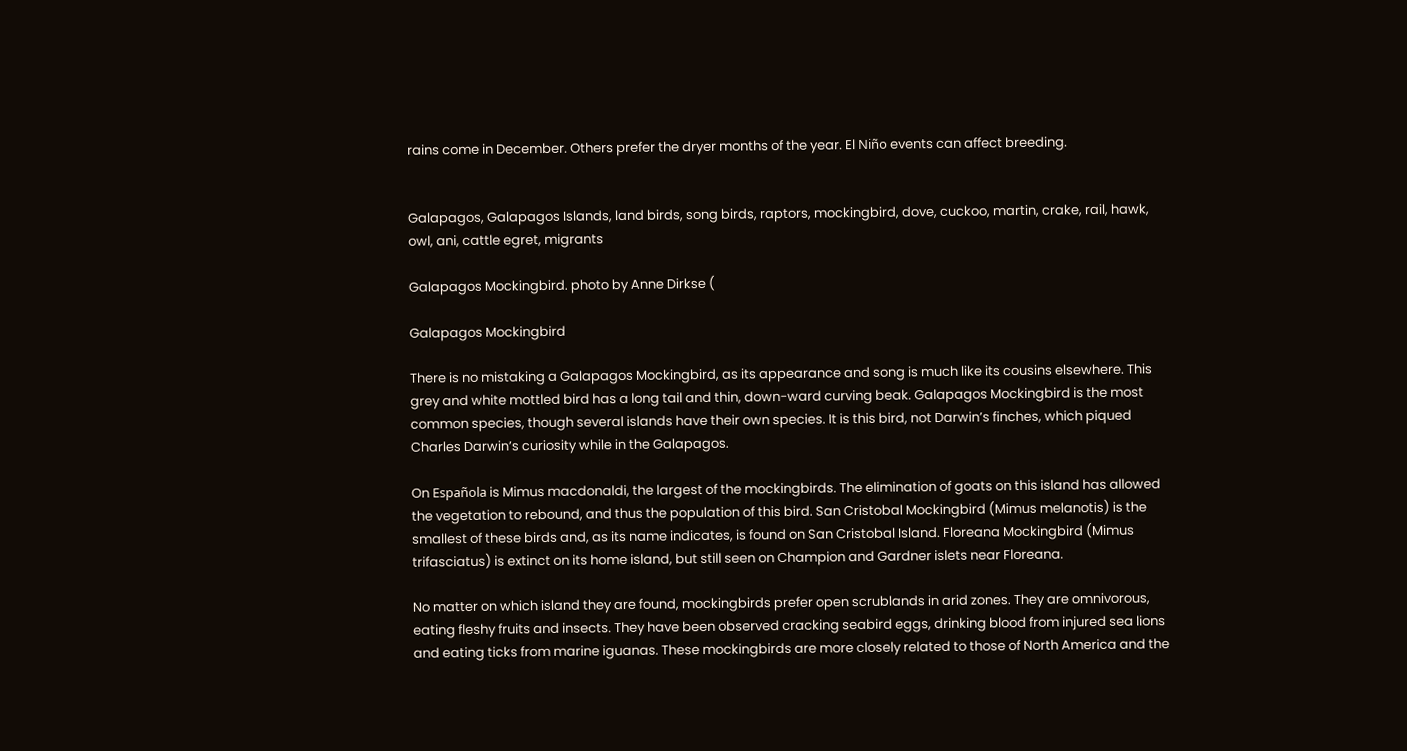rains come in December. Others prefer the dryer months of the year. El Niño events can affect breeding.


Galapagos, Galapagos Islands, land birds, song birds, raptors, mockingbird, dove, cuckoo, martin, crake, rail, hawk, owl, ani, cattle egret, migrants

Galapagos Mockingbird. photo by Anne Dirkse (

Galapagos Mockingbird

There is no mistaking a Galapagos Mockingbird, as its appearance and song is much like its cousins elsewhere. This grey and white mottled bird has a long tail and thin, down-ward curving beak. Galapagos Mockingbird is the most common species, though several islands have their own species. It is this bird, not Darwin’s finches, which piqued Charles Darwin’s curiosity while in the Galapagos.

On Española is Mimus macdonaldi, the largest of the mockingbirds. The elimination of goats on this island has allowed the vegetation to rebound, and thus the population of this bird. San Cristobal Mockingbird (Mimus melanotis) is the smallest of these birds and, as its name indicates, is found on San Cristobal Island. Floreana Mockingbird (Mimus trifasciatus) is extinct on its home island, but still seen on Champion and Gardner islets near Floreana.

No matter on which island they are found, mockingbirds prefer open scrublands in arid zones. They are omnivorous, eating fleshy fruits and insects. They have been observed cracking seabird eggs, drinking blood from injured sea lions and eating ticks from marine iguanas. These mockingbirds are more closely related to those of North America and the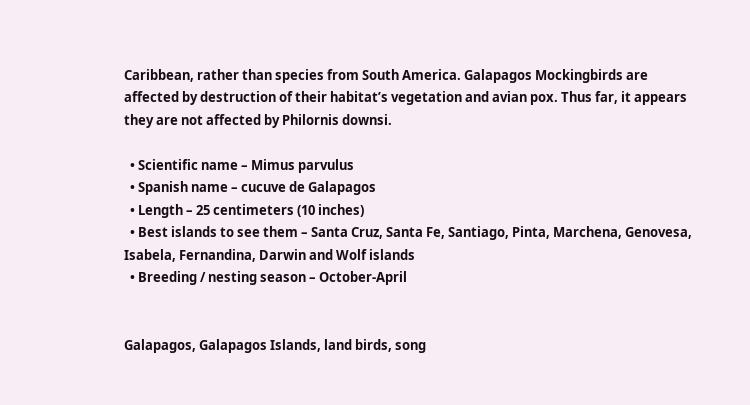Caribbean, rather than species from South America. Galapagos Mockingbirds are affected by destruction of their habitat’s vegetation and avian pox. Thus far, it appears they are not affected by Philornis downsi.

  • Scientific name – Mimus parvulus
  • Spanish name – cucuve de Galapagos
  • Length – 25 centimeters (10 inches)
  • Best islands to see them – Santa Cruz, Santa Fe, Santiago, Pinta, Marchena, Genovesa, Isabela, Fernandina, Darwin and Wolf islands
  • Breeding / nesting season – October-April


Galapagos, Galapagos Islands, land birds, song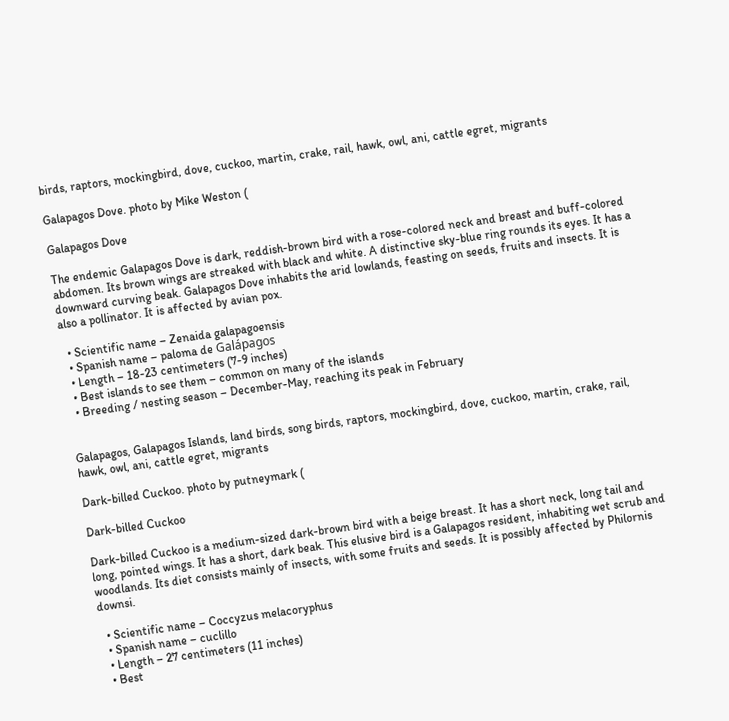birds, raptors, mockingbird, dove, cuckoo, martin, crake, rail, hawk, owl, ani, cattle egret, migrants

Galapagos Dove. photo by Mike Weston (

Galapagos Dove

The endemic Galapagos Dove is dark, reddish-brown bird with a rose-colored neck and breast and buff-colored abdomen. Its brown wings are streaked with black and white. A distinctive sky-blue ring rounds its eyes. It has a downward curving beak. Galapagos Dove inhabits the arid lowlands, feasting on seeds, fruits and insects. It is also a pollinator. It is affected by avian pox.

  • Scientific name – Zenaida galapagoensis
  • Spanish name – paloma de Galápagos
  • Length – 18-23 centimeters (7-9 inches)
  • Best islands to see them – common on many of the islands
  • Breeding / nesting season – December-May, reaching its peak in February


Galapagos, Galapagos Islands, land birds, song birds, raptors, mockingbird, dove, cuckoo, martin, crake, rail, hawk, owl, ani, cattle egret, migrants

Dark-billed Cuckoo. photo by putneymark (

Dark-billed Cuckoo

Dark-billed Cuckoo is a medium-sized dark-brown bird with a beige breast. It has a short neck, long tail and long, pointed wings. It has a short, dark beak. This elusive bird is a Galapagos resident, inhabiting wet scrub and woodlands. Its diet consists mainly of insects, with some fruits and seeds. It is possibly affected by Philornis downsi.

  • Scientific name – Coccyzus melacoryphus
  • Spanish name – cuclillo
  • Length – 27 centimeters (11 inches)
  • Best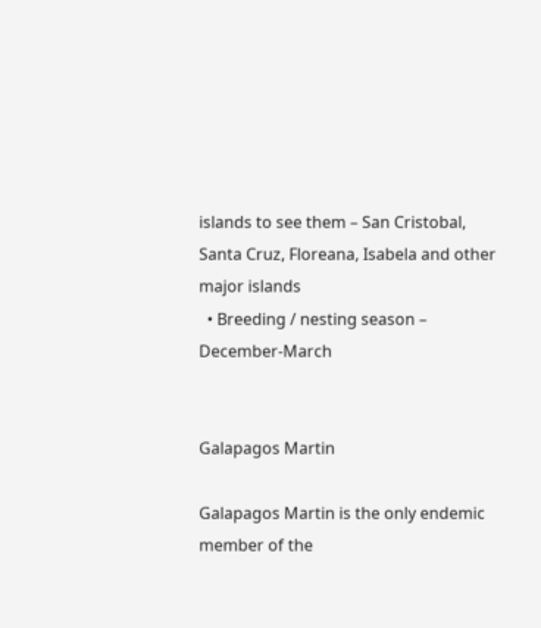islands to see them – San Cristobal, Santa Cruz, Floreana, Isabela and other major islands
  • Breeding / nesting season – December-March


Galapagos Martin

Galapagos Martin is the only endemic member of the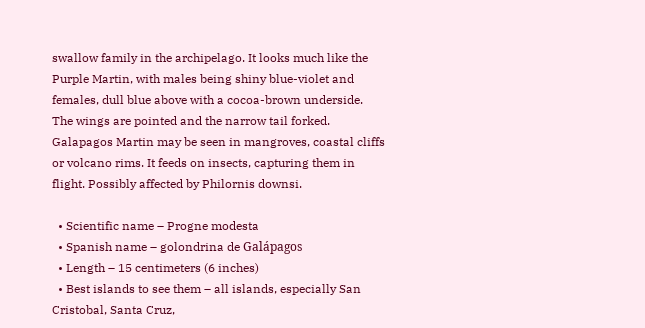swallow family in the archipelago. It looks much like the Purple Martin, with males being shiny blue-violet and females, dull blue above with a cocoa-brown underside. The wings are pointed and the narrow tail forked. Galapagos Martin may be seen in mangroves, coastal cliffs or volcano rims. It feeds on insects, capturing them in flight. Possibly affected by Philornis downsi.

  • Scientific name – Progne modesta
  • Spanish name – golondrina de Galápagos
  • Length – 15 centimeters (6 inches)
  • Best islands to see them – all islands, especially San Cristobal, Santa Cruz,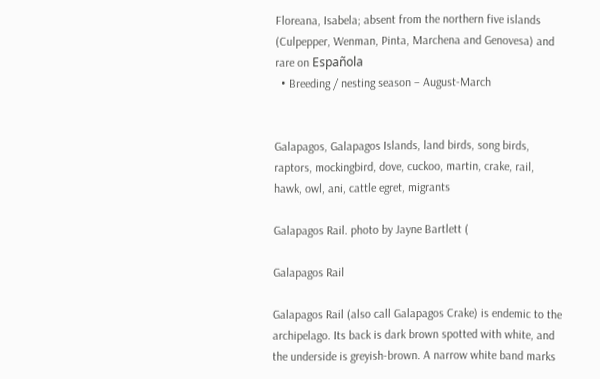Floreana, Isabela; absent from the northern five islands (Culpepper, Wenman, Pinta, Marchena and Genovesa) and rare on Española
  • Breeding / nesting season – August-March


Galapagos, Galapagos Islands, land birds, song birds, raptors, mockingbird, dove, cuckoo, martin, crake, rail, hawk, owl, ani, cattle egret, migrants

Galapagos Rail. photo by Jayne Bartlett (

Galapagos Rail

Galapagos Rail (also call Galapagos Crake) is endemic to the archipelago. Its back is dark brown spotted with white, and the underside is greyish-brown. A narrow white band marks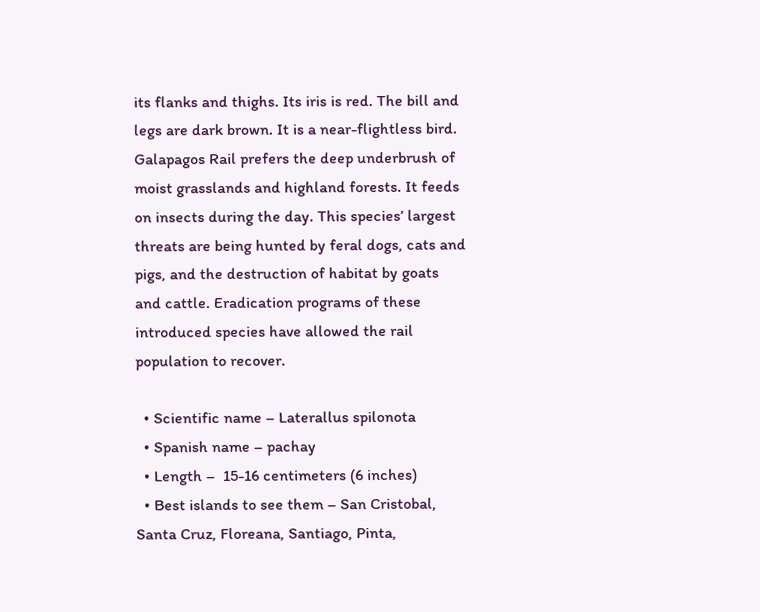its flanks and thighs. Its iris is red. The bill and legs are dark brown. It is a near-flightless bird. Galapagos Rail prefers the deep underbrush of moist grasslands and highland forests. It feeds on insects during the day. This species’ largest threats are being hunted by feral dogs, cats and pigs, and the destruction of habitat by goats and cattle. Eradication programs of these introduced species have allowed the rail population to recover.

  • Scientific name – Laterallus spilonota
  • Spanish name – pachay
  • Length –  15-16 centimeters (6 inches)
  • Best islands to see them – San Cristobal, Santa Cruz, Floreana, Santiago, Pinta,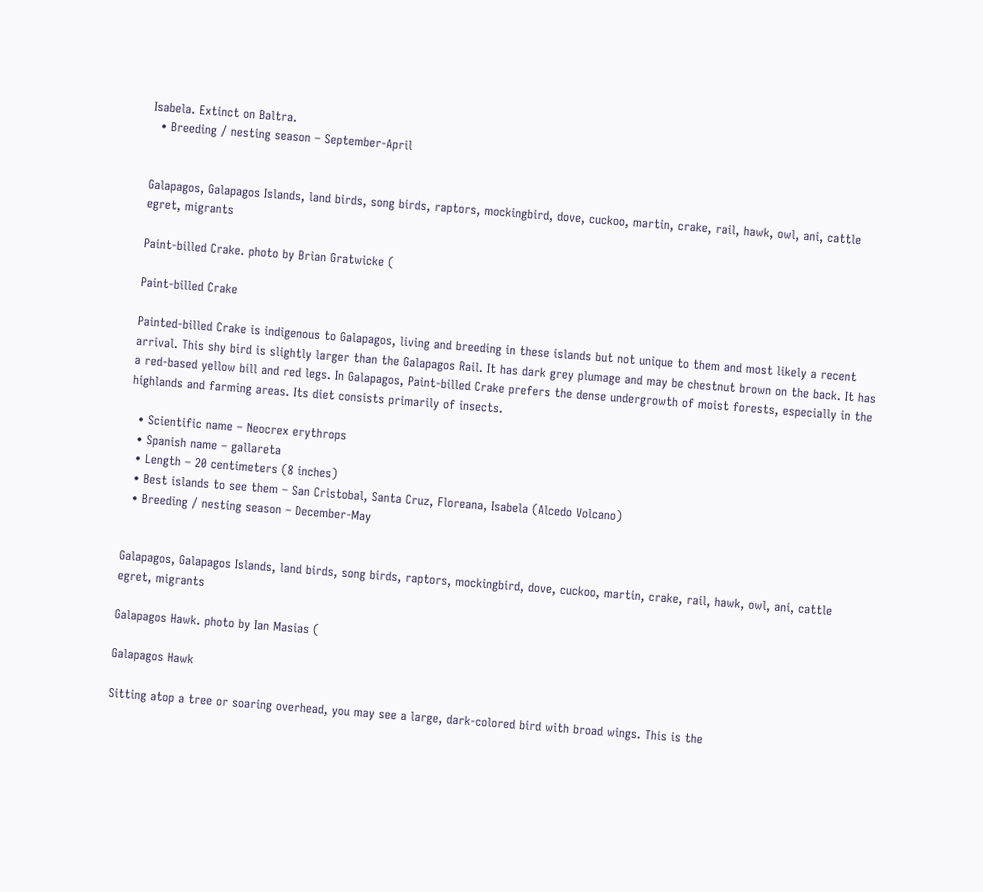Isabela. Extinct on Baltra.
  • Breeding / nesting season – September-April


Galapagos, Galapagos Islands, land birds, song birds, raptors, mockingbird, dove, cuckoo, martin, crake, rail, hawk, owl, ani, cattle egret, migrants

Paint-billed Crake. photo by Brian Gratwicke (

Paint-billed Crake

Painted-billed Crake is indigenous to Galapagos, living and breeding in these islands but not unique to them and most likely a recent arrival. This shy bird is slightly larger than the Galapagos Rail. It has dark grey plumage and may be chestnut brown on the back. It has a red-based yellow bill and red legs. In Galapagos, Paint-billed Crake prefers the dense undergrowth of moist forests, especially in the highlands and farming areas. Its diet consists primarily of insects.

  • Scientific name – Neocrex erythrops
  • Spanish name – gallareta
  • Length – 20 centimeters (8 inches)
  • Best islands to see them – San Cristobal, Santa Cruz, Floreana, Isabela (Alcedo Volcano)
  • Breeding / nesting season – December-May


Galapagos, Galapagos Islands, land birds, song birds, raptors, mockingbird, dove, cuckoo, martin, crake, rail, hawk, owl, ani, cattle egret, migrants

Galapagos Hawk. photo by Ian Masias (

Galapagos Hawk

Sitting atop a tree or soaring overhead, you may see a large, dark-colored bird with broad wings. This is the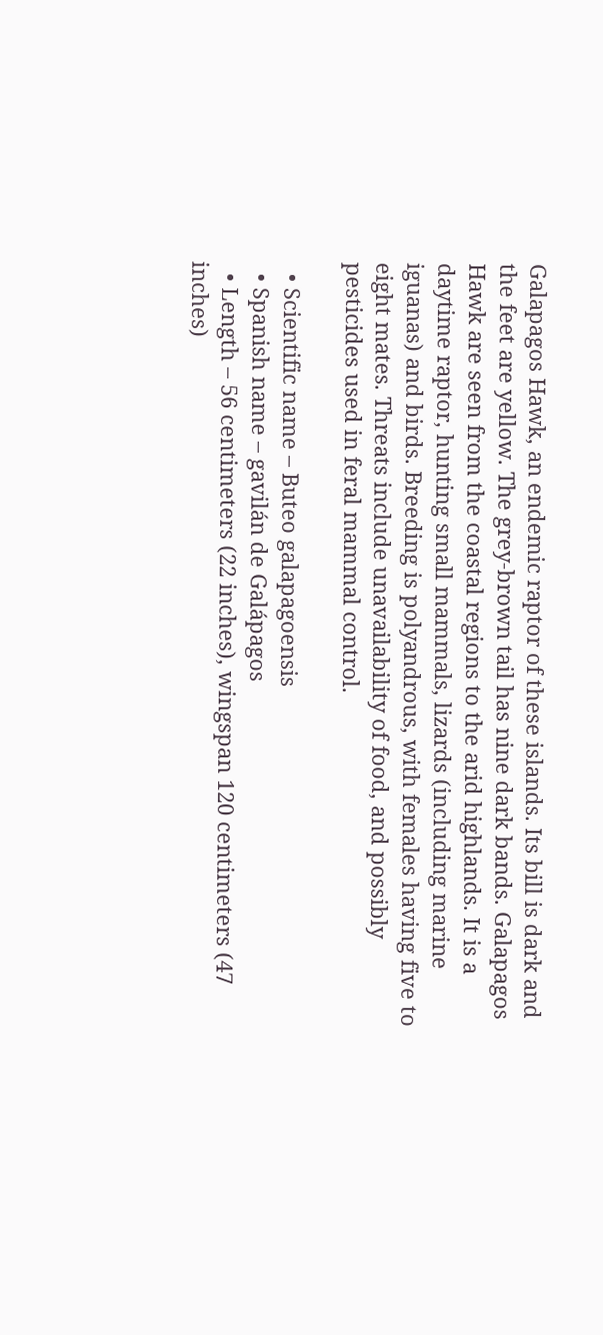Galapagos Hawk, an endemic raptor of these islands. Its bill is dark and the feet are yellow. The grey-brown tail has nine dark bands. Galapagos Hawk are seen from the coastal regions to the arid highlands. It is a daytime raptor, hunting small mammals, lizards (including marine iguanas) and birds. Breeding is polyandrous, with females having five to eight mates. Threats include unavailability of food, and possibly pesticides used in feral mammal control.

  • Scientific name – Buteo galapagoensis
  • Spanish name – gavilán de Galápagos
  • Length – 56 centimeters (22 inches), wingspan 120 centimeters (47 inches)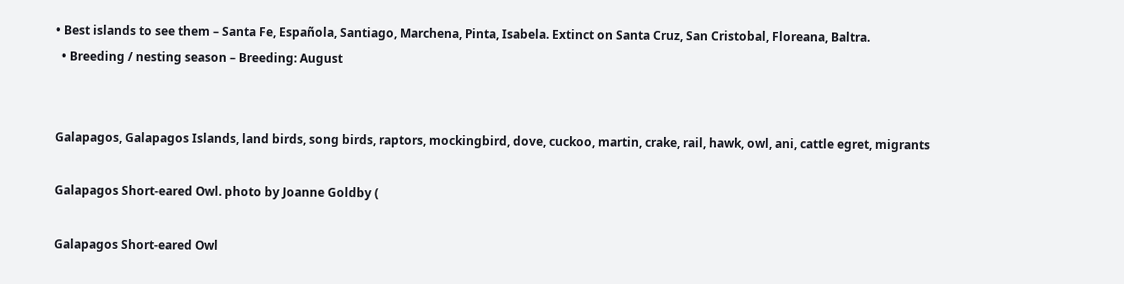• Best islands to see them – Santa Fe, Española, Santiago, Marchena, Pinta, Isabela. Extinct on Santa Cruz, San Cristobal, Floreana, Baltra.
  • Breeding / nesting season – Breeding: August


Galapagos, Galapagos Islands, land birds, song birds, raptors, mockingbird, dove, cuckoo, martin, crake, rail, hawk, owl, ani, cattle egret, migrants

Galapagos Short-eared Owl. photo by Joanne Goldby (

Galapagos Short-eared Owl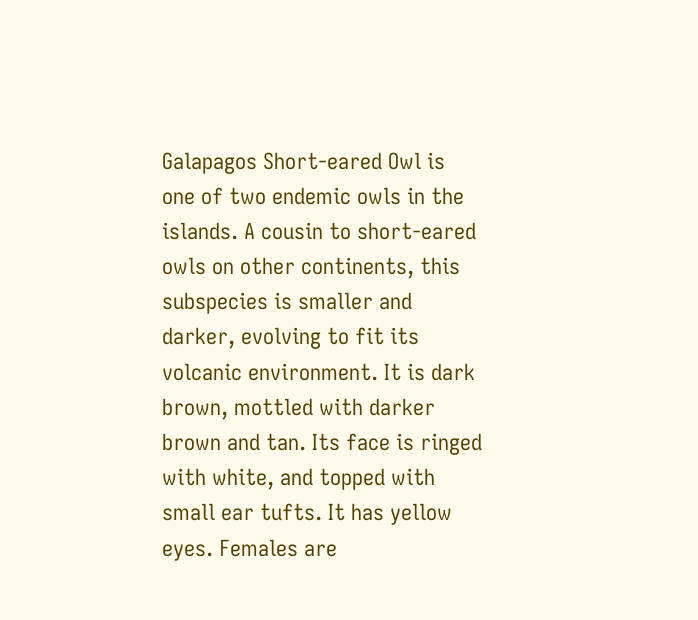Galapagos Short-eared Owl is one of two endemic owls in the islands. A cousin to short-eared owls on other continents, this subspecies is smaller and darker, evolving to fit its volcanic environment. It is dark brown, mottled with darker brown and tan. Its face is ringed with white, and topped with small ear tufts. It has yellow eyes. Females are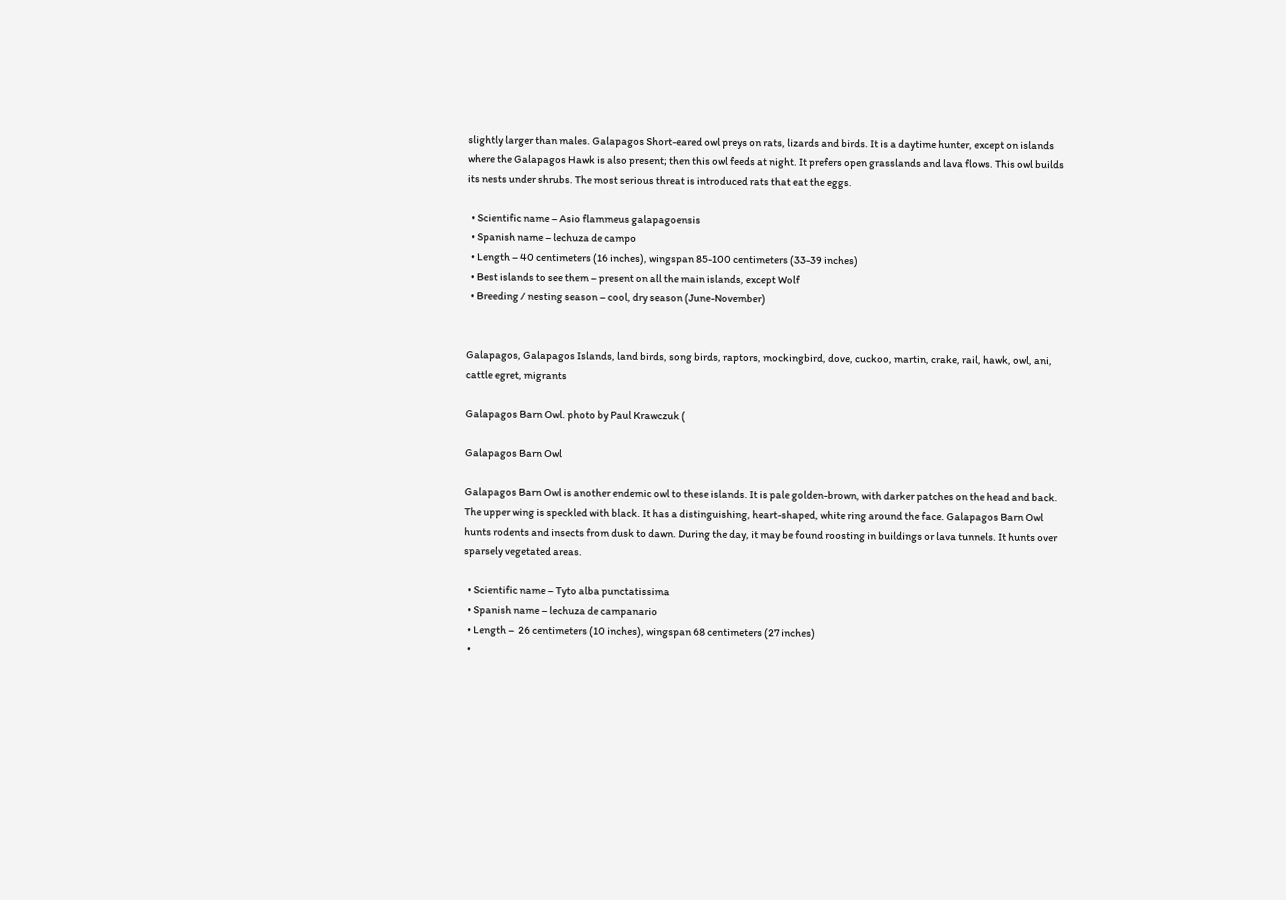slightly larger than males. Galapagos Short-eared owl preys on rats, lizards and birds. It is a daytime hunter, except on islands where the Galapagos Hawk is also present; then this owl feeds at night. It prefers open grasslands and lava flows. This owl builds its nests under shrubs. The most serious threat is introduced rats that eat the eggs.

  • Scientific name – Asio flammeus galapagoensis
  • Spanish name – lechuza de campo
  • Length – 40 centimeters (16 inches), wingspan 85-100 centimeters (33-39 inches)
  • Best islands to see them – present on all the main islands, except Wolf
  • Breeding / nesting season – cool, dry season (June-November)


Galapagos, Galapagos Islands, land birds, song birds, raptors, mockingbird, dove, cuckoo, martin, crake, rail, hawk, owl, ani, cattle egret, migrants

Galapagos Barn Owl. photo by Paul Krawczuk (

Galapagos Barn Owl

Galapagos Barn Owl is another endemic owl to these islands. It is pale golden-brown, with darker patches on the head and back. The upper wing is speckled with black. It has a distinguishing, heart-shaped, white ring around the face. Galapagos Barn Owl hunts rodents and insects from dusk to dawn. During the day, it may be found roosting in buildings or lava tunnels. It hunts over sparsely vegetated areas.

  • Scientific name – Tyto alba punctatissima
  • Spanish name – lechuza de campanario
  • Length –  26 centimeters (10 inches), wingspan 68 centimeters (27 inches)
  •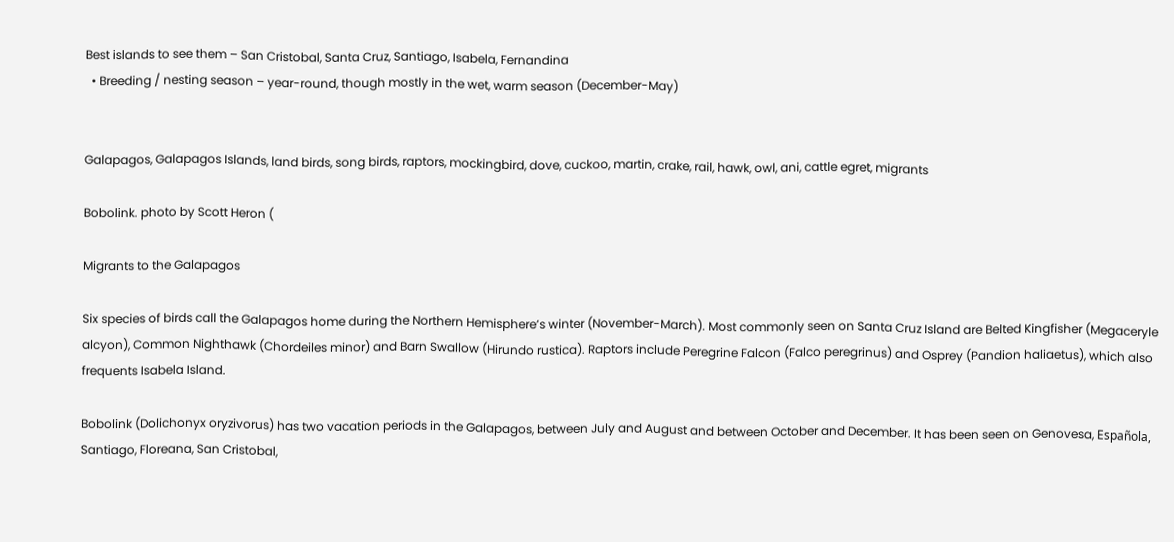Best islands to see them – San Cristobal, Santa Cruz, Santiago, Isabela, Fernandina
  • Breeding / nesting season – year-round, though mostly in the wet, warm season (December-May)


Galapagos, Galapagos Islands, land birds, song birds, raptors, mockingbird, dove, cuckoo, martin, crake, rail, hawk, owl, ani, cattle egret, migrants

Bobolink. photo by Scott Heron (

Migrants to the Galapagos

Six species of birds call the Galapagos home during the Northern Hemisphere’s winter (November-March). Most commonly seen on Santa Cruz Island are Belted Kingfisher (Megaceryle alcyon), Common Nighthawk (Chordeiles minor) and Barn Swallow (Hirundo rustica). Raptors include Peregrine Falcon (Falco peregrinus) and Osprey (Pandion haliaetus), which also frequents Isabela Island.

Bobolink (Dolichonyx oryzivorus) has two vacation periods in the Galapagos, between July and August and between October and December. It has been seen on Genovesa, Española, Santiago, Floreana, San Cristobal,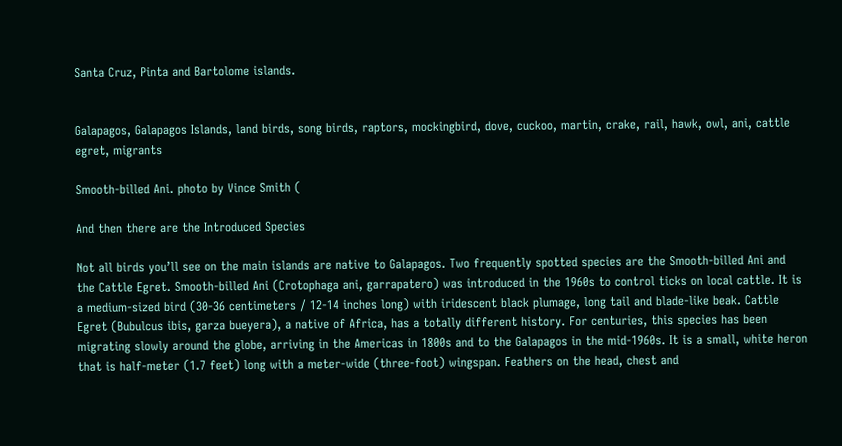Santa Cruz, Pinta and Bartolome islands.


Galapagos, Galapagos Islands, land birds, song birds, raptors, mockingbird, dove, cuckoo, martin, crake, rail, hawk, owl, ani, cattle egret, migrants

Smooth-billed Ani. photo by Vince Smith (

And then there are the Introduced Species

Not all birds you’ll see on the main islands are native to Galapagos. Two frequently spotted species are the Smooth-billed Ani and the Cattle Egret. Smooth-billed Ani (Crotophaga ani, garrapatero) was introduced in the 1960s to control ticks on local cattle. It is a medium-sized bird (30-36 centimeters / 12-14 inches long) with iridescent black plumage, long tail and blade-like beak. Cattle Egret (Bubulcus ibis, garza bueyera), a native of Africa, has a totally different history. For centuries, this species has been migrating slowly around the globe, arriving in the Americas in 1800s and to the Galapagos in the mid-1960s. It is a small, white heron that is half-meter (1.7 feet) long with a meter-wide (three-foot) wingspan. Feathers on the head, chest and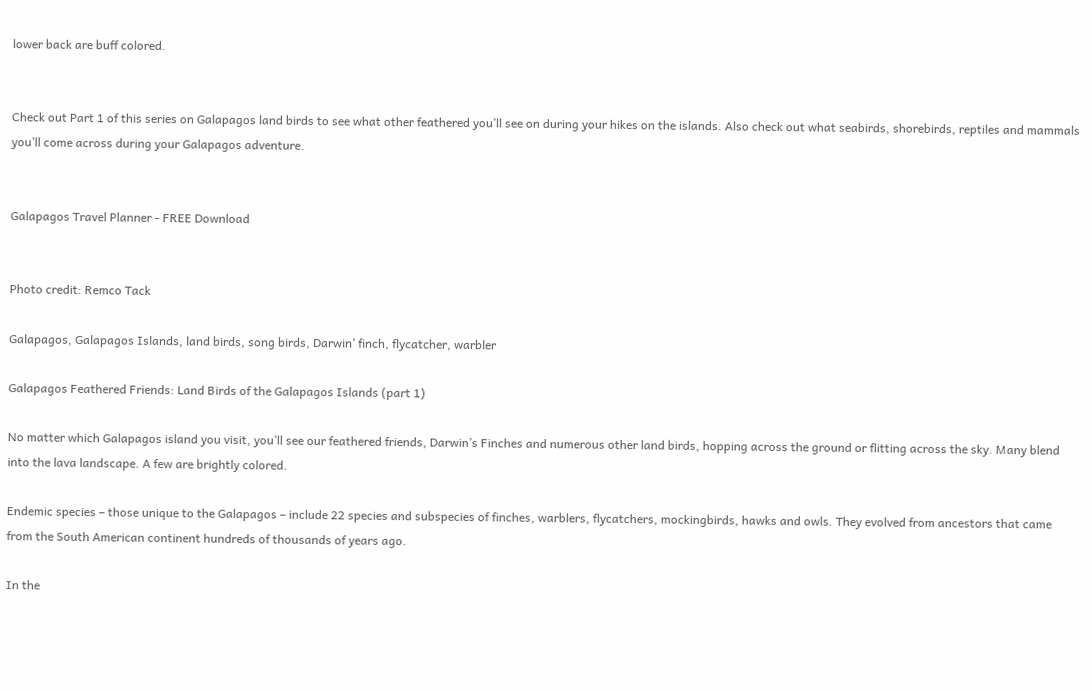lower back are buff colored.


Check out Part 1 of this series on Galapagos land birds to see what other feathered you’ll see on during your hikes on the islands. Also check out what seabirds, shorebirds, reptiles and mammals you’ll come across during your Galapagos adventure.


Galapagos Travel Planner - FREE Download


Photo credit: Remco Tack

Galapagos, Galapagos Islands, land birds, song birds, Darwin’ finch, flycatcher, warbler

Galapagos Feathered Friends: Land Birds of the Galapagos Islands (part 1)

No matter which Galapagos island you visit, you’ll see our feathered friends, Darwin’s Finches and numerous other land birds, hopping across the ground or flitting across the sky. Many blend into the lava landscape. A few are brightly colored.

Endemic species – those unique to the Galapagos – include 22 species and subspecies of finches, warblers, flycatchers, mockingbirds, hawks and owls. They evolved from ancestors that came from the South American continent hundreds of thousands of years ago.

In the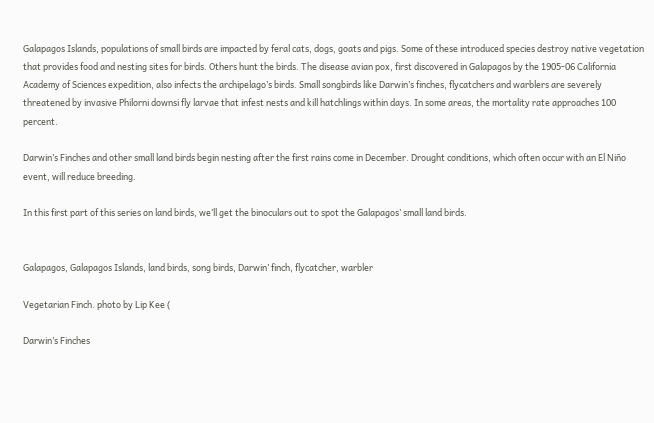Galapagos Islands, populations of small birds are impacted by feral cats, dogs, goats and pigs. Some of these introduced species destroy native vegetation that provides food and nesting sites for birds. Others hunt the birds. The disease avian pox, first discovered in Galapagos by the 1905-06 California Academy of Sciences expedition, also infects the archipelago’s birds. Small songbirds like Darwin’s finches, flycatchers and warblers are severely threatened by invasive Philorni downsi fly larvae that infest nests and kill hatchlings within days. In some areas, the mortality rate approaches 100 percent.

Darwin’s Finches and other small land birds begin nesting after the first rains come in December. Drought conditions, which often occur with an El Niño event, will reduce breeding.

In this first part of this series on land birds, we’ll get the binoculars out to spot the Galapagos’ small land birds.


Galapagos, Galapagos Islands, land birds, song birds, Darwin’ finch, flycatcher, warbler

Vegetarian Finch. photo by Lip Kee (

Darwin’s Finches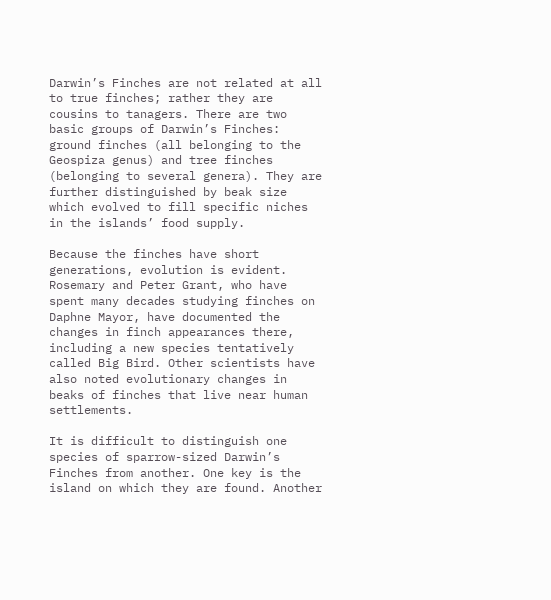Darwin’s Finches are not related at all to true finches; rather they are cousins to tanagers. There are two basic groups of Darwin’s Finches: ground finches (all belonging to the Geospiza genus) and tree finches (belonging to several genera). They are further distinguished by beak size which evolved to fill specific niches in the islands’ food supply.

Because the finches have short generations, evolution is evident. Rosemary and Peter Grant, who have spent many decades studying finches on Daphne Mayor, have documented the changes in finch appearances there, including a new species tentatively called Big Bird. Other scientists have also noted evolutionary changes in beaks of finches that live near human settlements.

It is difficult to distinguish one species of sparrow-sized Darwin’s Finches from another. One key is the island on which they are found. Another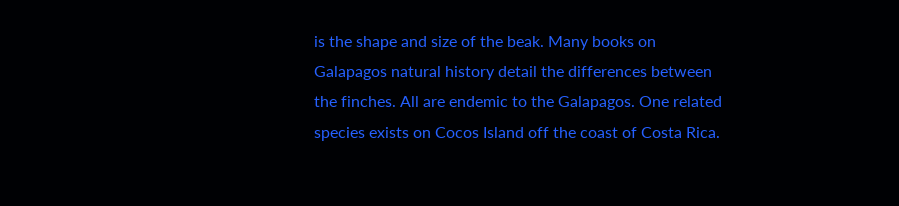is the shape and size of the beak. Many books on Galapagos natural history detail the differences between the finches. All are endemic to the Galapagos. One related species exists on Cocos Island off the coast of Costa Rica.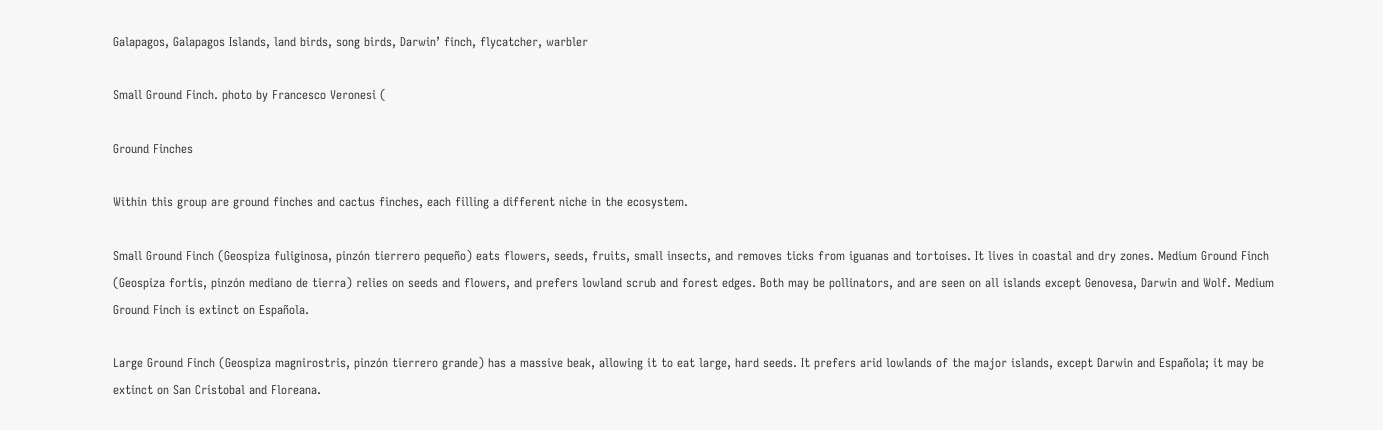Galapagos, Galapagos Islands, land birds, song birds, Darwin’ finch, flycatcher, warbler

Small Ground Finch. photo by Francesco Veronesi (

Ground Finches

Within this group are ground finches and cactus finches, each filling a different niche in the ecosystem.

Small Ground Finch (Geospiza fuliginosa, pinzón tierrero pequeño) eats flowers, seeds, fruits, small insects, and removes ticks from iguanas and tortoises. It lives in coastal and dry zones. Medium Ground Finch (Geospiza fortis, pinzón mediano de tierra) relies on seeds and flowers, and prefers lowland scrub and forest edges. Both may be pollinators, and are seen on all islands except Genovesa, Darwin and Wolf. Medium Ground Finch is extinct on Española.

Large Ground Finch (Geospiza magnirostris, pinzón tierrero grande) has a massive beak, allowing it to eat large, hard seeds. It prefers arid lowlands of the major islands, except Darwin and Española; it may be extinct on San Cristobal and Floreana.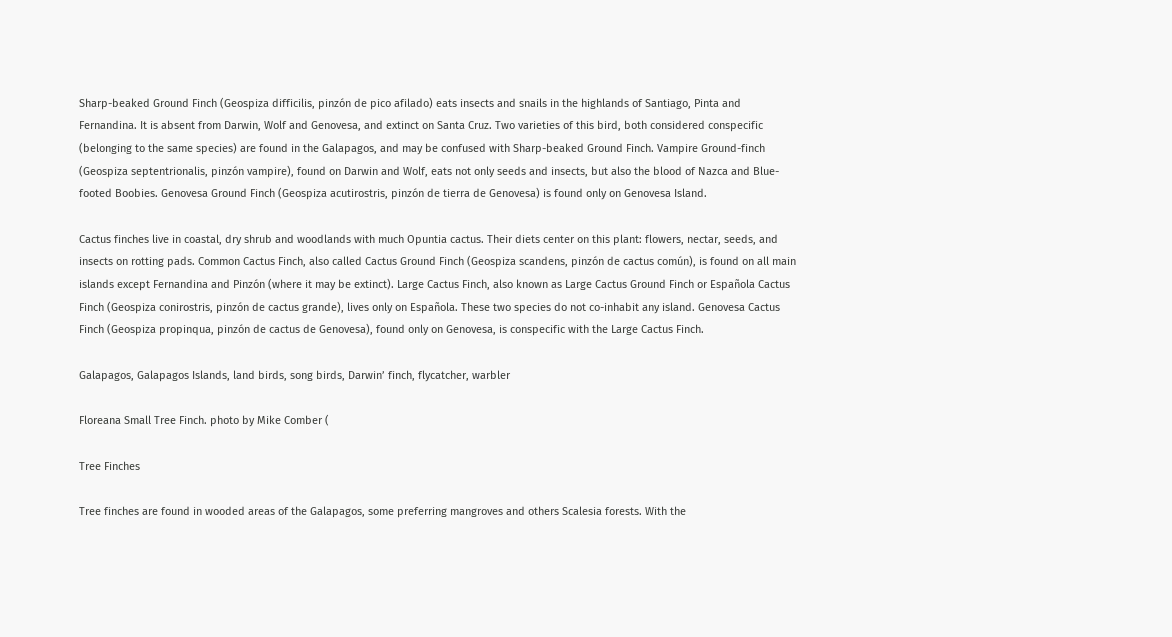Sharp-beaked Ground Finch (Geospiza difficilis, pinzón de pico afilado) eats insects and snails in the highlands of Santiago, Pinta and Fernandina. It is absent from Darwin, Wolf and Genovesa, and extinct on Santa Cruz. Two varieties of this bird, both considered conspecific (belonging to the same species) are found in the Galapagos, and may be confused with Sharp-beaked Ground Finch. Vampire Ground-finch (Geospiza septentrionalis, pinzón vampire), found on Darwin and Wolf, eats not only seeds and insects, but also the blood of Nazca and Blue-footed Boobies. Genovesa Ground Finch (Geospiza acutirostris, pinzón de tierra de Genovesa) is found only on Genovesa Island.

Cactus finches live in coastal, dry shrub and woodlands with much Opuntia cactus. Their diets center on this plant: flowers, nectar, seeds, and insects on rotting pads. Common Cactus Finch, also called Cactus Ground Finch (Geospiza scandens, pinzón de cactus común), is found on all main islands except Fernandina and Pinzón (where it may be extinct). Large Cactus Finch, also known as Large Cactus Ground Finch or Española Cactus Finch (Geospiza conirostris, pinzón de cactus grande), lives only on Española. These two species do not co-inhabit any island. Genovesa Cactus Finch (Geospiza propinqua, pinzón de cactus de Genovesa), found only on Genovesa, is conspecific with the Large Cactus Finch.

Galapagos, Galapagos Islands, land birds, song birds, Darwin’ finch, flycatcher, warbler

Floreana Small Tree Finch. photo by Mike Comber (

Tree Finches

Tree finches are found in wooded areas of the Galapagos, some preferring mangroves and others Scalesia forests. With the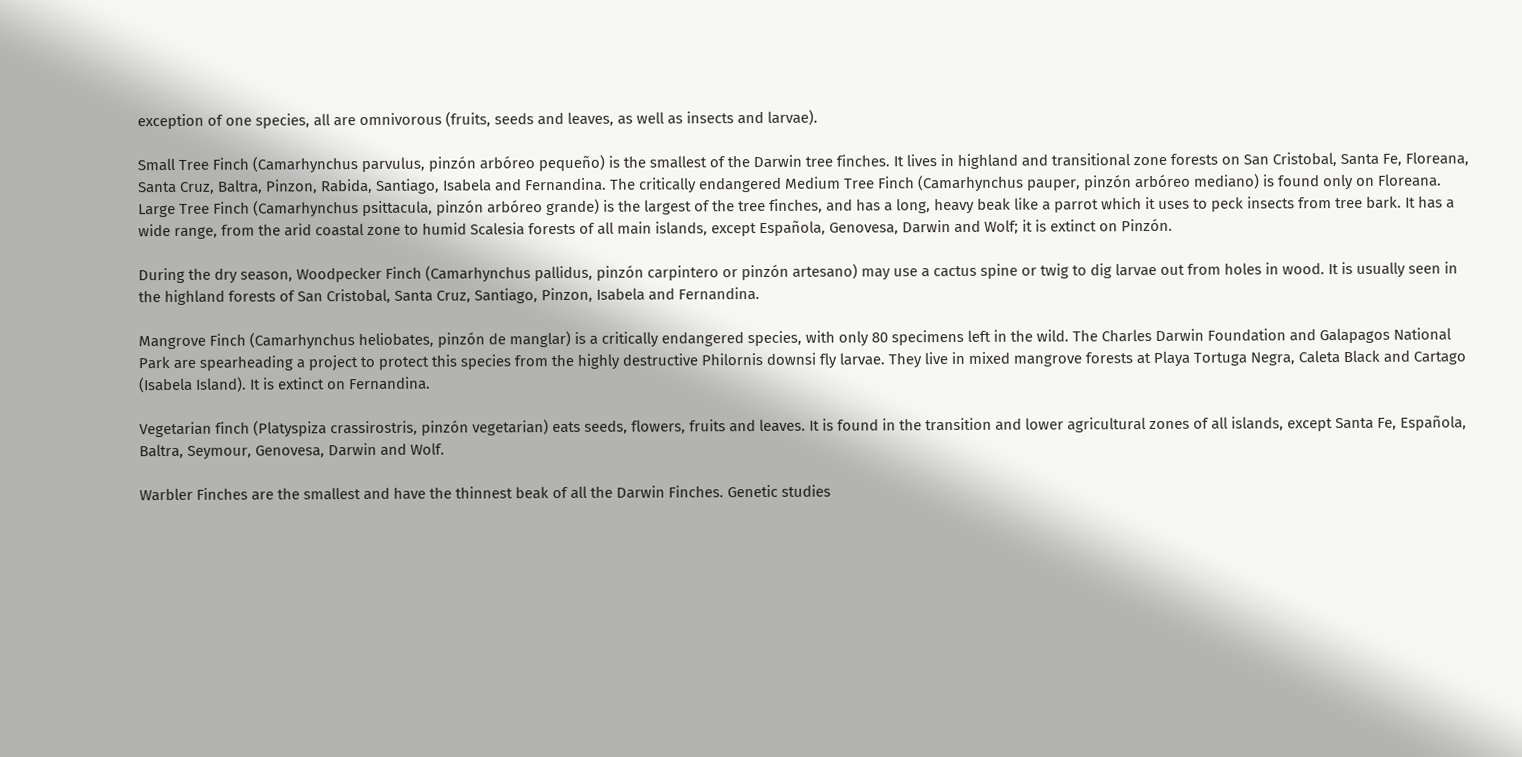exception of one species, all are omnivorous (fruits, seeds and leaves, as well as insects and larvae).

Small Tree Finch (Camarhynchus parvulus, pinzón arbóreo pequeño) is the smallest of the Darwin tree finches. It lives in highland and transitional zone forests on San Cristobal, Santa Fe, Floreana, Santa Cruz, Baltra, Pinzon, Rabida, Santiago, Isabela and Fernandina. The critically endangered Medium Tree Finch (Camarhynchus pauper, pinzón arbóreo mediano) is found only on Floreana. Large Tree Finch (Camarhynchus psittacula, pinzón arbóreo grande) is the largest of the tree finches, and has a long, heavy beak like a parrot which it uses to peck insects from tree bark. It has a wide range, from the arid coastal zone to humid Scalesia forests of all main islands, except Española, Genovesa, Darwin and Wolf; it is extinct on Pinzón.

During the dry season, Woodpecker Finch (Camarhynchus pallidus, pinzón carpintero or pinzón artesano) may use a cactus spine or twig to dig larvae out from holes in wood. It is usually seen in the highland forests of San Cristobal, Santa Cruz, Santiago, Pinzon, Isabela and Fernandina.

Mangrove Finch (Camarhynchus heliobates, pinzón de manglar) is a critically endangered species, with only 80 specimens left in the wild. The Charles Darwin Foundation and Galapagos National Park are spearheading a project to protect this species from the highly destructive Philornis downsi fly larvae. They live in mixed mangrove forests at Playa Tortuga Negra, Caleta Black and Cartago (Isabela Island). It is extinct on Fernandina.

Vegetarian finch (Platyspiza crassirostris, pinzón vegetarian) eats seeds, flowers, fruits and leaves. It is found in the transition and lower agricultural zones of all islands, except Santa Fe, Española, Baltra, Seymour, Genovesa, Darwin and Wolf.

Warbler Finches are the smallest and have the thinnest beak of all the Darwin Finches. Genetic studies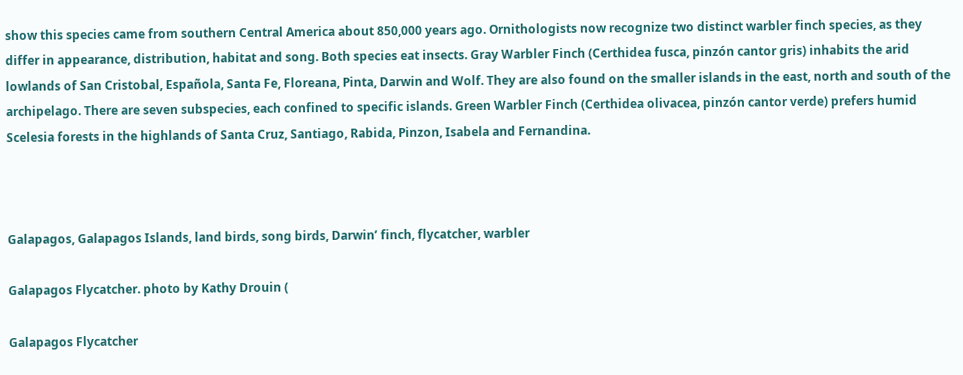show this species came from southern Central America about 850,000 years ago. Ornithologists now recognize two distinct warbler finch species, as they differ in appearance, distribution, habitat and song. Both species eat insects. Gray Warbler Finch (Certhidea fusca, pinzón cantor gris) inhabits the arid lowlands of San Cristobal, Española, Santa Fe, Floreana, Pinta, Darwin and Wolf. They are also found on the smaller islands in the east, north and south of the archipelago. There are seven subspecies, each confined to specific islands. Green Warbler Finch (Certhidea olivacea, pinzón cantor verde) prefers humid Scelesia forests in the highlands of Santa Cruz, Santiago, Rabida, Pinzon, Isabela and Fernandina.



Galapagos, Galapagos Islands, land birds, song birds, Darwin’ finch, flycatcher, warbler

Galapagos Flycatcher. photo by Kathy Drouin (

Galapagos Flycatcher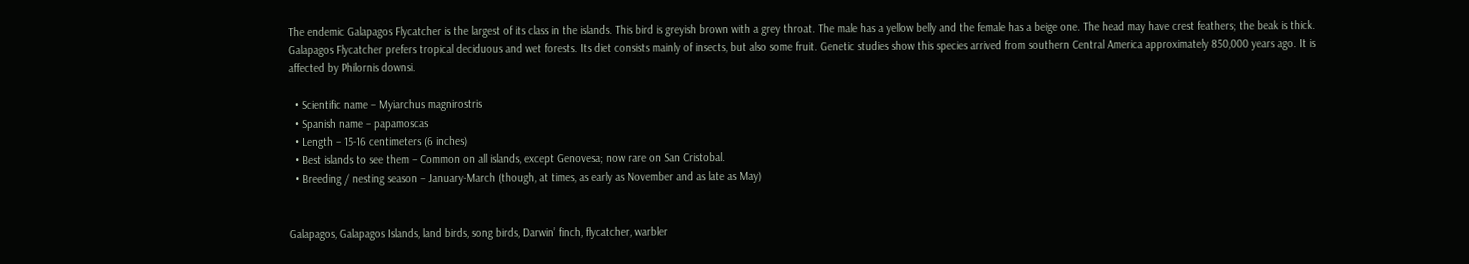The endemic Galapagos Flycatcher is the largest of its class in the islands. This bird is greyish brown with a grey throat. The male has a yellow belly and the female has a beige one. The head may have crest feathers; the beak is thick. Galapagos Flycatcher prefers tropical deciduous and wet forests. Its diet consists mainly of insects, but also some fruit. Genetic studies show this species arrived from southern Central America approximately 850,000 years ago. It is affected by Philornis downsi.

  • Scientific name – Myiarchus magnirostris
  • Spanish name – papamoscas
  • Length – 15-16 centimeters (6 inches)
  • Best islands to see them – Common on all islands, except Genovesa; now rare on San Cristobal.
  • Breeding / nesting season – January-March (though, at times, as early as November and as late as May)


Galapagos, Galapagos Islands, land birds, song birds, Darwin’ finch, flycatcher, warbler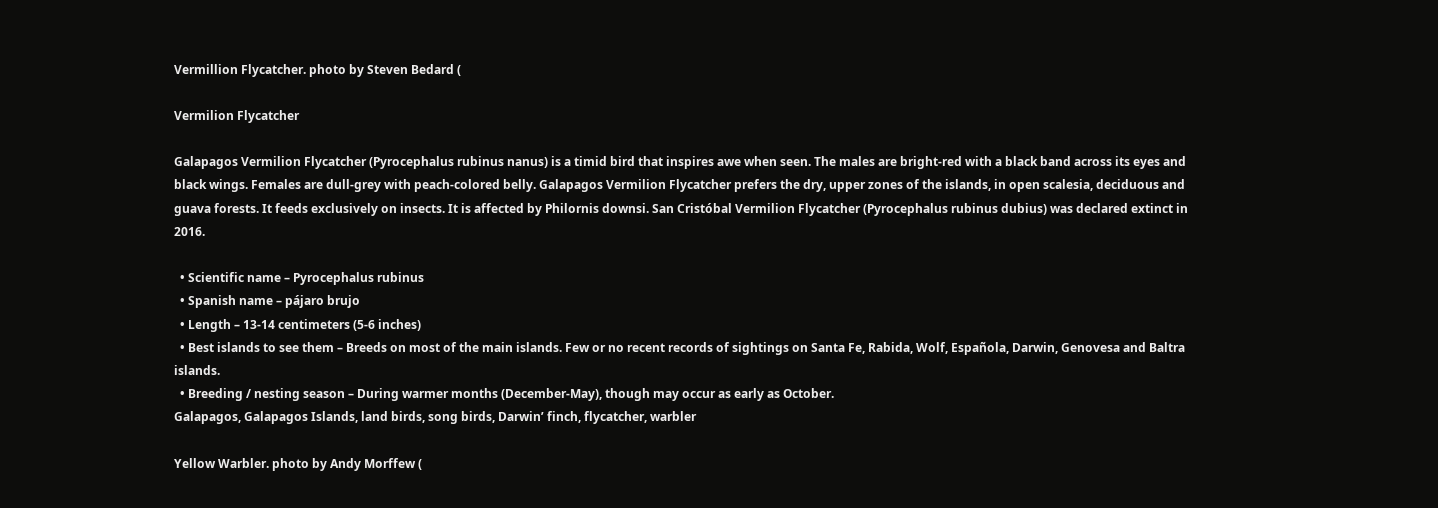Vermillion Flycatcher. photo by Steven Bedard (

Vermilion Flycatcher

Galapagos Vermilion Flycatcher (Pyrocephalus rubinus nanus) is a timid bird that inspires awe when seen. The males are bright-red with a black band across its eyes and black wings. Females are dull-grey with peach-colored belly. Galapagos Vermilion Flycatcher prefers the dry, upper zones of the islands, in open scalesia, deciduous and guava forests. It feeds exclusively on insects. It is affected by Philornis downsi. San Cristóbal Vermilion Flycatcher (Pyrocephalus rubinus dubius) was declared extinct in 2016.

  • Scientific name – Pyrocephalus rubinus
  • Spanish name – pájaro brujo
  • Length – 13-14 centimeters (5-6 inches)
  • Best islands to see them – Breeds on most of the main islands. Few or no recent records of sightings on Santa Fe, Rabida, Wolf, Española, Darwin, Genovesa and Baltra islands.
  • Breeding / nesting season – During warmer months (December-May), though may occur as early as October.
Galapagos, Galapagos Islands, land birds, song birds, Darwin’ finch, flycatcher, warbler

Yellow Warbler. photo by Andy Morffew (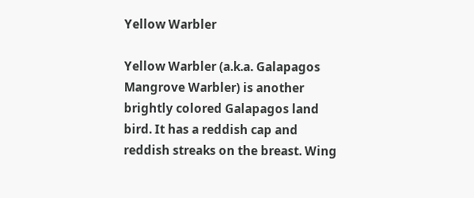Yellow Warbler

Yellow Warbler (a.k.a. Galapagos Mangrove Warbler) is another brightly colored Galapagos land bird. It has a reddish cap and reddish streaks on the breast. Wing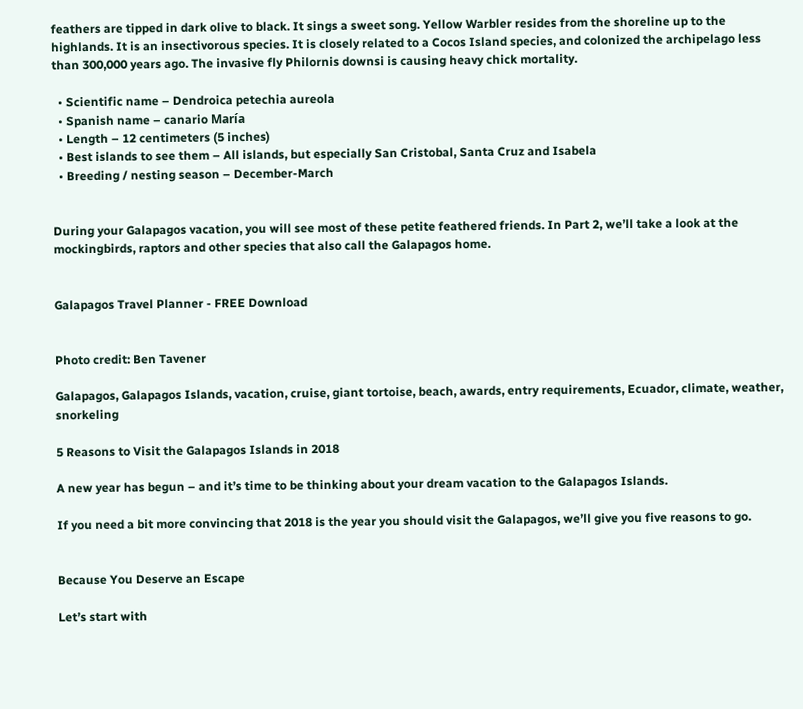feathers are tipped in dark olive to black. It sings a sweet song. Yellow Warbler resides from the shoreline up to the highlands. It is an insectivorous species. It is closely related to a Cocos Island species, and colonized the archipelago less than 300,000 years ago. The invasive fly Philornis downsi is causing heavy chick mortality.

  • Scientific name – Dendroica petechia aureola
  • Spanish name – canario María
  • Length – 12 centimeters (5 inches)
  • Best islands to see them – All islands, but especially San Cristobal, Santa Cruz and Isabela
  • Breeding / nesting season – December-March


During your Galapagos vacation, you will see most of these petite feathered friends. In Part 2, we’ll take a look at the mockingbirds, raptors and other species that also call the Galapagos home.


Galapagos Travel Planner - FREE Download


Photo credit: Ben Tavener

Galapagos, Galapagos Islands, vacation, cruise, giant tortoise, beach, awards, entry requirements, Ecuador, climate, weather, snorkeling

5 Reasons to Visit the Galapagos Islands in 2018

A new year has begun – and it’s time to be thinking about your dream vacation to the Galapagos Islands.

If you need a bit more convincing that 2018 is the year you should visit the Galapagos, we’ll give you five reasons to go.


Because You Deserve an Escape

Let’s start with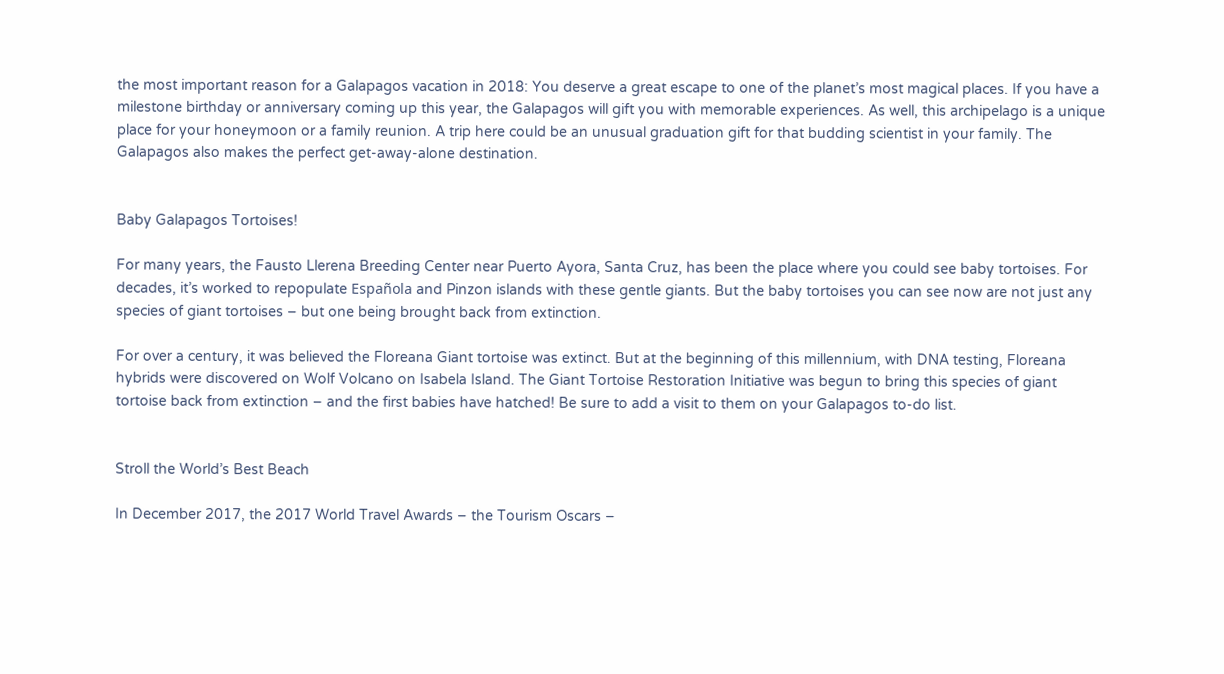the most important reason for a Galapagos vacation in 2018: You deserve a great escape to one of the planet’s most magical places. If you have a milestone birthday or anniversary coming up this year, the Galapagos will gift you with memorable experiences. As well, this archipelago is a unique place for your honeymoon or a family reunion. A trip here could be an unusual graduation gift for that budding scientist in your family. The Galapagos also makes the perfect get-away-alone destination.


Baby Galapagos Tortoises!

For many years, the Fausto Llerena Breeding Center near Puerto Ayora, Santa Cruz, has been the place where you could see baby tortoises. For decades, it’s worked to repopulate Española and Pinzon islands with these gentle giants. But the baby tortoises you can see now are not just any species of giant tortoises – but one being brought back from extinction.

For over a century, it was believed the Floreana Giant tortoise was extinct. But at the beginning of this millennium, with DNA testing, Floreana hybrids were discovered on Wolf Volcano on Isabela Island. The Giant Tortoise Restoration Initiative was begun to bring this species of giant tortoise back from extinction – and the first babies have hatched! Be sure to add a visit to them on your Galapagos to-do list.


Stroll the World’s Best Beach

In December 2017, the 2017 World Travel Awards – the Tourism Oscars –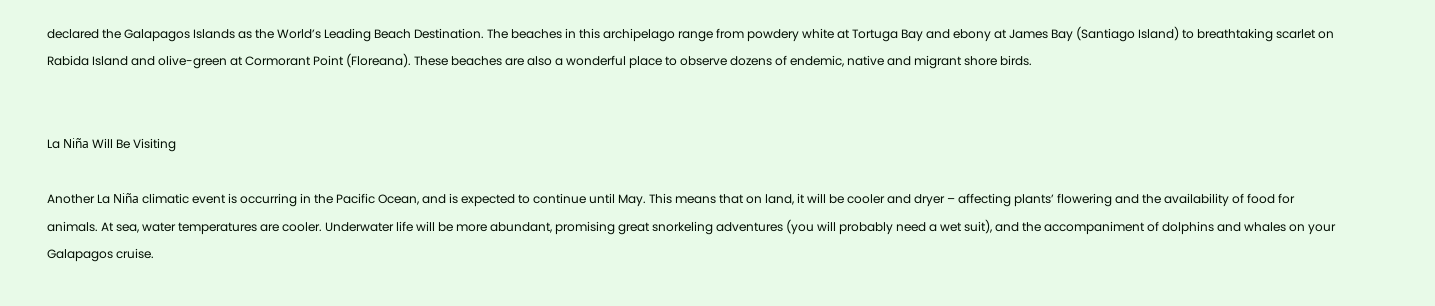declared the Galapagos Islands as the World’s Leading Beach Destination. The beaches in this archipelago range from powdery white at Tortuga Bay and ebony at James Bay (Santiago Island) to breathtaking scarlet on Rabida Island and olive-green at Cormorant Point (Floreana). These beaches are also a wonderful place to observe dozens of endemic, native and migrant shore birds.


La Niña Will Be Visiting

Another La Niña climatic event is occurring in the Pacific Ocean, and is expected to continue until May. This means that on land, it will be cooler and dryer – affecting plants’ flowering and the availability of food for animals. At sea, water temperatures are cooler. Underwater life will be more abundant, promising great snorkeling adventures (you will probably need a wet suit), and the accompaniment of dolphins and whales on your Galapagos cruise.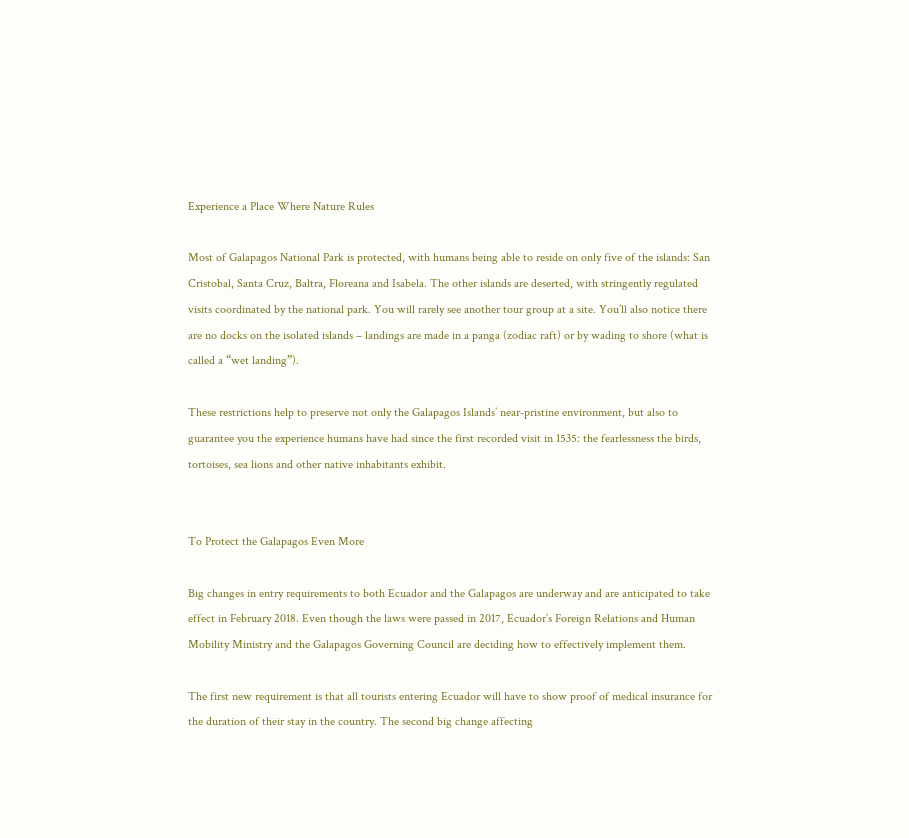Experience a Place Where Nature Rules

Most of Galapagos National Park is protected, with humans being able to reside on only five of the islands: San Cristobal, Santa Cruz, Baltra, Floreana and Isabela. The other islands are deserted, with stringently regulated visits coordinated by the national park. You will rarely see another tour group at a site. You’ll also notice there are no docks on the isolated islands – landings are made in a panga (zodiac raft) or by wading to shore (what is called a “wet landing”).

These restrictions help to preserve not only the Galapagos Islands’ near-pristine environment, but also to guarantee you the experience humans have had since the first recorded visit in 1535: the fearlessness the birds, tortoises, sea lions and other native inhabitants exhibit.


To Protect the Galapagos Even More

Big changes in entry requirements to both Ecuador and the Galapagos are underway and are anticipated to take effect in February 2018. Even though the laws were passed in 2017, Ecuador’s Foreign Relations and Human Mobility Ministry and the Galapagos Governing Council are deciding how to effectively implement them.

The first new requirement is that all tourists entering Ecuador will have to show proof of medical insurance for the duration of their stay in the country. The second big change affecting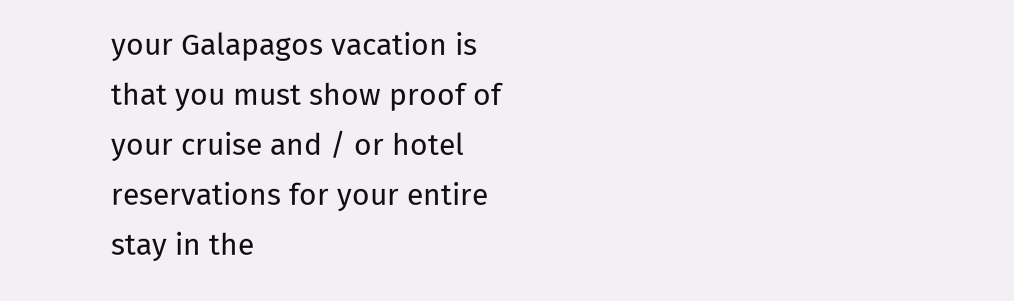your Galapagos vacation is that you must show proof of your cruise and / or hotel reservations for your entire stay in the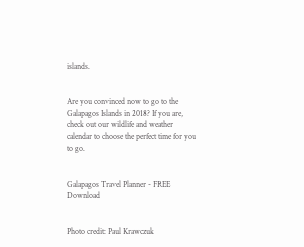islands.


Are you convinced now to go to the Galapagos Islands in 2018? If you are, check out our wildlife and weather calendar to choose the perfect time for you to go.


Galapagos Travel Planner - FREE Download


Photo credit: Paul Krawczuk